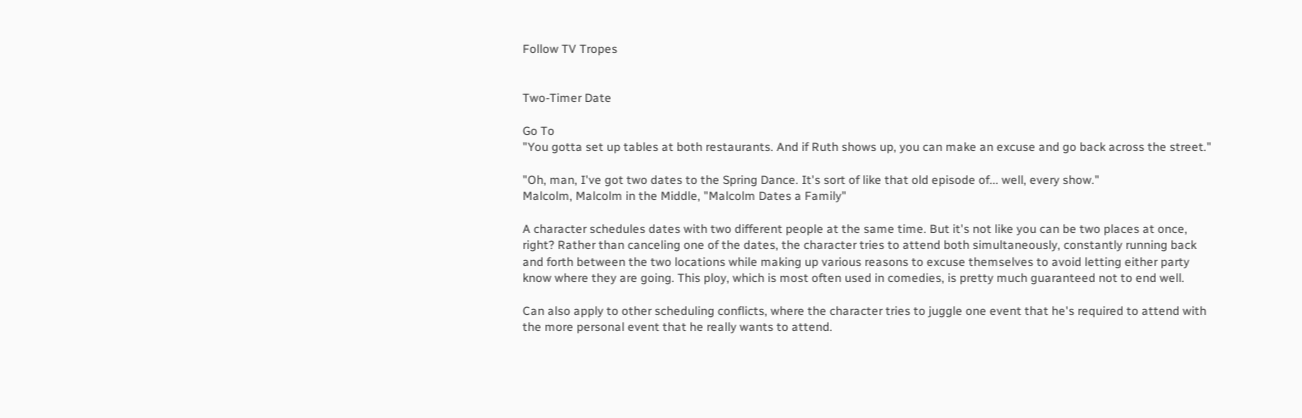Follow TV Tropes


Two-Timer Date

Go To
"You gotta set up tables at both restaurants. And if Ruth shows up, you can make an excuse and go back across the street."

"Oh, man, I've got two dates to the Spring Dance. It's sort of like that old episode of... well, every show."
Malcolm, Malcolm in the Middle, "Malcolm Dates a Family"

A character schedules dates with two different people at the same time. But it's not like you can be two places at once, right? Rather than canceling one of the dates, the character tries to attend both simultaneously, constantly running back and forth between the two locations while making up various reasons to excuse themselves to avoid letting either party know where they are going. This ploy, which is most often used in comedies, is pretty much guaranteed not to end well.

Can also apply to other scheduling conflicts, where the character tries to juggle one event that he's required to attend with the more personal event that he really wants to attend.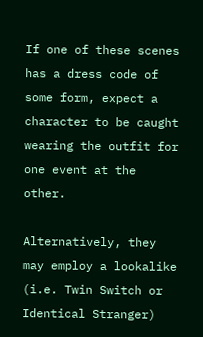If one of these scenes has a dress code of some form, expect a character to be caught wearing the outfit for one event at the other.

Alternatively, they may employ a lookalike (i.e. Twin Switch or Identical Stranger)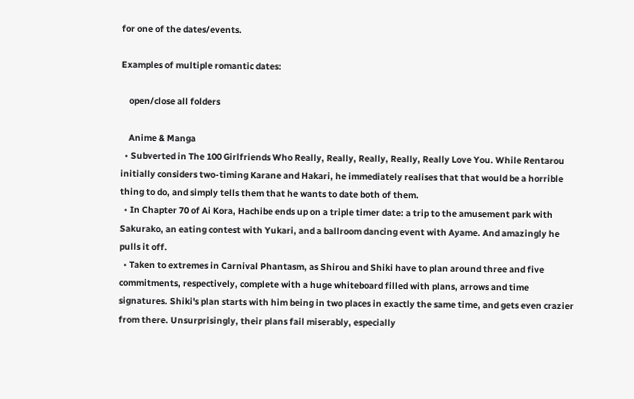for one of the dates/events.

Examples of multiple romantic dates:

    open/close all folders

    Anime & Manga
  • Subverted in The 100 Girlfriends Who Really, Really, Really, Really, Really Love You. While Rentarou initially considers two-timing Karane and Hakari, he immediately realises that that would be a horrible thing to do, and simply tells them that he wants to date both of them.
  • In Chapter 70 of Ai Kora, Hachibe ends up on a triple timer date: a trip to the amusement park with Sakurako, an eating contest with Yukari, and a ballroom dancing event with Ayame. And amazingly he pulls it off.
  • Taken to extremes in Carnival Phantasm, as Shirou and Shiki have to plan around three and five commitments, respectively, complete with a huge whiteboard filled with plans, arrows and time signatures. Shiki's plan starts with him being in two places in exactly the same time, and gets even crazier from there. Unsurprisingly, their plans fail miserably, especially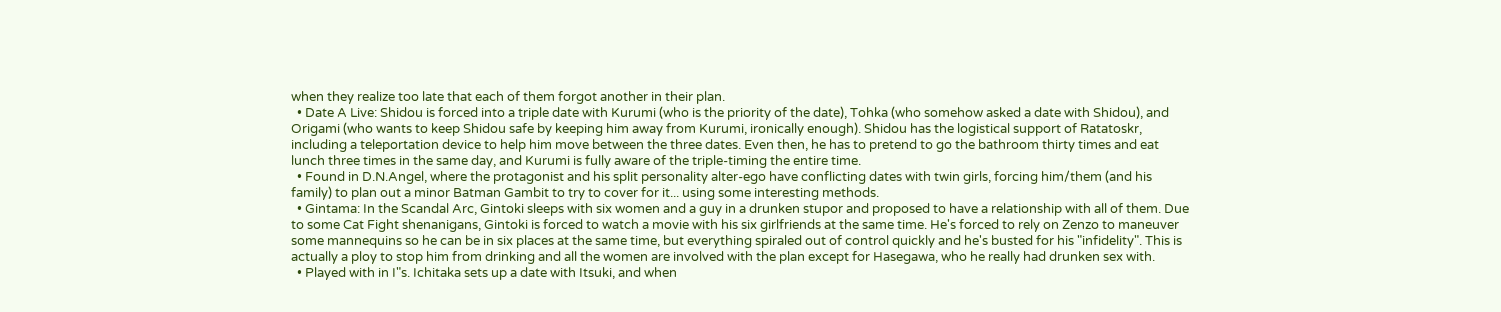when they realize too late that each of them forgot another in their plan.
  • Date A Live: Shidou is forced into a triple date with Kurumi (who is the priority of the date), Tohka (who somehow asked a date with Shidou), and Origami (who wants to keep Shidou safe by keeping him away from Kurumi, ironically enough). Shidou has the logistical support of Ratatoskr, including a teleportation device to help him move between the three dates. Even then, he has to pretend to go the bathroom thirty times and eat lunch three times in the same day, and Kurumi is fully aware of the triple-timing the entire time.
  • Found in D.N.Angel, where the protagonist and his split personality alter-ego have conflicting dates with twin girls, forcing him/them (and his family) to plan out a minor Batman Gambit to try to cover for it... using some interesting methods.
  • Gintama: In the Scandal Arc, Gintoki sleeps with six women and a guy in a drunken stupor and proposed to have a relationship with all of them. Due to some Cat Fight shenanigans, Gintoki is forced to watch a movie with his six girlfriends at the same time. He's forced to rely on Zenzo to maneuver some mannequins so he can be in six places at the same time, but everything spiraled out of control quickly and he's busted for his "infidelity". This is actually a ploy to stop him from drinking and all the women are involved with the plan except for Hasegawa, who he really had drunken sex with.
  • Played with in I"s. Ichitaka sets up a date with Itsuki, and when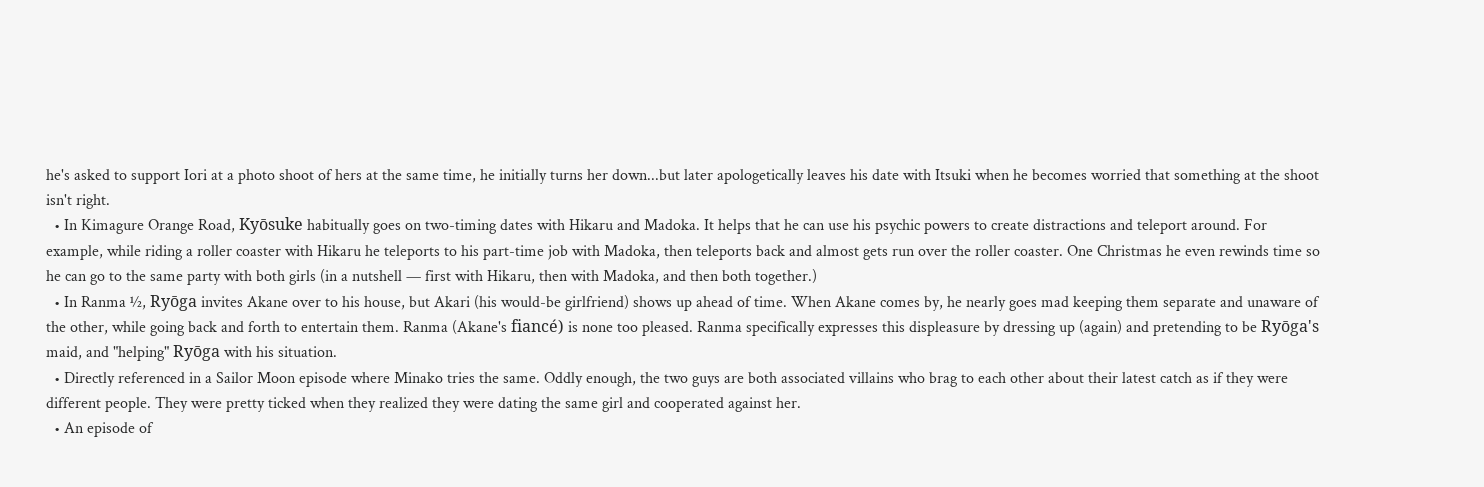he's asked to support Iori at a photo shoot of hers at the same time, he initially turns her down...but later apologetically leaves his date with Itsuki when he becomes worried that something at the shoot isn't right.
  • In Kimagure Orange Road, Kyōsuke habitually goes on two-timing dates with Hikaru and Madoka. It helps that he can use his psychic powers to create distractions and teleport around. For example, while riding a roller coaster with Hikaru he teleports to his part-time job with Madoka, then teleports back and almost gets run over the roller coaster. One Christmas he even rewinds time so he can go to the same party with both girls (in a nutshell — first with Hikaru, then with Madoka, and then both together.)
  • In Ranma ½, Ryōga invites Akane over to his house, but Akari (his would-be girlfriend) shows up ahead of time. When Akane comes by, he nearly goes mad keeping them separate and unaware of the other, while going back and forth to entertain them. Ranma (Akane's fiancé) is none too pleased. Ranma specifically expresses this displeasure by dressing up (again) and pretending to be Ryōga's maid, and "helping" Ryōga with his situation.
  • Directly referenced in a Sailor Moon episode where Minako tries the same. Oddly enough, the two guys are both associated villains who brag to each other about their latest catch as if they were different people. They were pretty ticked when they realized they were dating the same girl and cooperated against her.
  • An episode of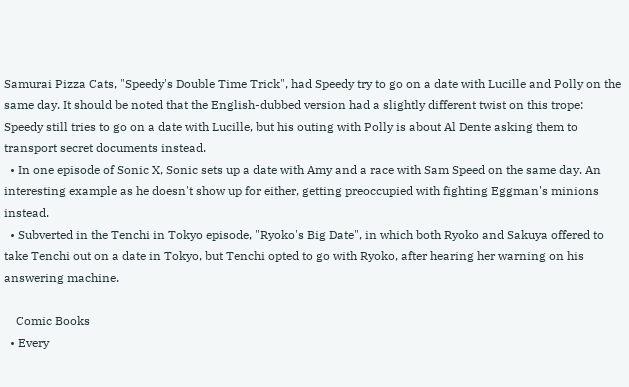Samurai Pizza Cats, "Speedy's Double Time Trick", had Speedy try to go on a date with Lucille and Polly on the same day. It should be noted that the English-dubbed version had a slightly different twist on this trope: Speedy still tries to go on a date with Lucille, but his outing with Polly is about Al Dente asking them to transport secret documents instead.
  • In one episode of Sonic X, Sonic sets up a date with Amy and a race with Sam Speed on the same day. An interesting example as he doesn't show up for either, getting preoccupied with fighting Eggman's minions instead.
  • Subverted in the Tenchi in Tokyo episode, "Ryoko's Big Date", in which both Ryoko and Sakuya offered to take Tenchi out on a date in Tokyo, but Tenchi opted to go with Ryoko, after hearing her warning on his answering machine.

    Comic Books
  • Every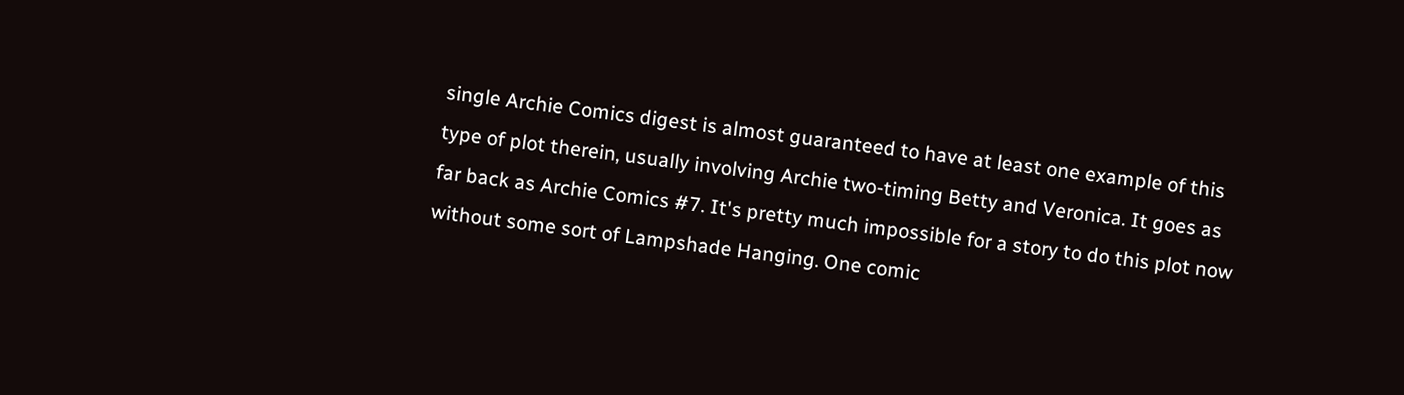single Archie Comics digest is almost guaranteed to have at least one example of this type of plot therein, usually involving Archie two-timing Betty and Veronica. It goes as far back as Archie Comics #7. It's pretty much impossible for a story to do this plot now without some sort of Lampshade Hanging. One comic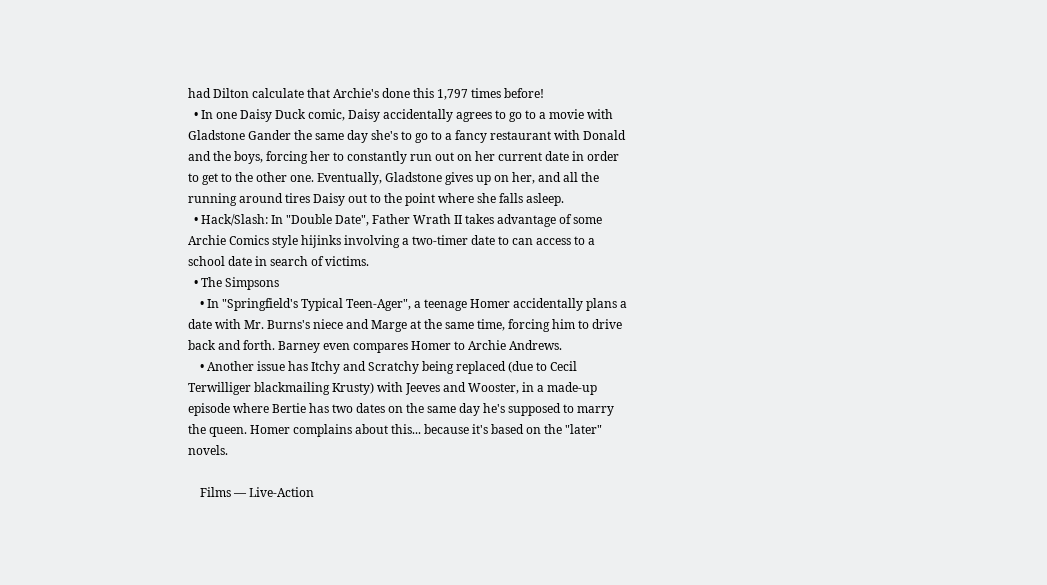had Dilton calculate that Archie's done this 1,797 times before!
  • In one Daisy Duck comic, Daisy accidentally agrees to go to a movie with Gladstone Gander the same day she's to go to a fancy restaurant with Donald and the boys, forcing her to constantly run out on her current date in order to get to the other one. Eventually, Gladstone gives up on her, and all the running around tires Daisy out to the point where she falls asleep.
  • Hack/Slash: In "Double Date", Father Wrath II takes advantage of some Archie Comics style hijinks involving a two-timer date to can access to a school date in search of victims.
  • The Simpsons
    • In "Springfield's Typical Teen-Ager", a teenage Homer accidentally plans a date with Mr. Burns's niece and Marge at the same time, forcing him to drive back and forth. Barney even compares Homer to Archie Andrews.
    • Another issue has Itchy and Scratchy being replaced (due to Cecil Terwilliger blackmailing Krusty) with Jeeves and Wooster, in a made-up episode where Bertie has two dates on the same day he's supposed to marry the queen. Homer complains about this... because it's based on the "later" novels.

    Films — Live-Action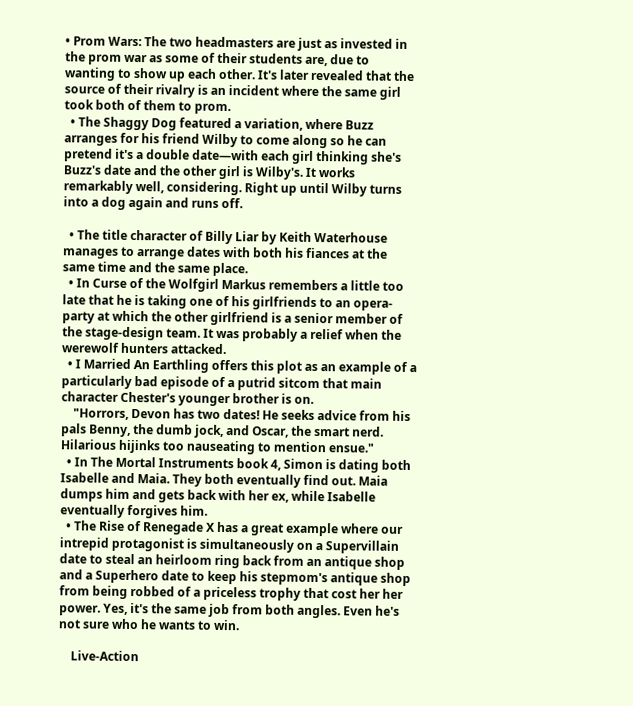• Prom Wars: The two headmasters are just as invested in the prom war as some of their students are, due to wanting to show up each other. It's later revealed that the source of their rivalry is an incident where the same girl took both of them to prom.
  • The Shaggy Dog featured a variation, where Buzz arranges for his friend Wilby to come along so he can pretend it's a double date—with each girl thinking she's Buzz's date and the other girl is Wilby's. It works remarkably well, considering. Right up until Wilby turns into a dog again and runs off.

  • The title character of Billy Liar by Keith Waterhouse manages to arrange dates with both his fiances at the same time and the same place.
  • In Curse of the Wolfgirl Markus remembers a little too late that he is taking one of his girlfriends to an opera-party at which the other girlfriend is a senior member of the stage-design team. It was probably a relief when the werewolf hunters attacked.
  • I Married An Earthling offers this plot as an example of a particularly bad episode of a putrid sitcom that main character Chester's younger brother is on.
    "Horrors, Devon has two dates! He seeks advice from his pals Benny, the dumb jock, and Oscar, the smart nerd. Hilarious hijinks too nauseating to mention ensue."
  • In The Mortal Instruments book 4, Simon is dating both Isabelle and Maia. They both eventually find out. Maia dumps him and gets back with her ex, while Isabelle eventually forgives him.
  • The Rise of Renegade X has a great example where our intrepid protagonist is simultaneously on a Supervillain date to steal an heirloom ring back from an antique shop and a Superhero date to keep his stepmom's antique shop from being robbed of a priceless trophy that cost her her power. Yes, it's the same job from both angles. Even he's not sure who he wants to win.

    Live-Action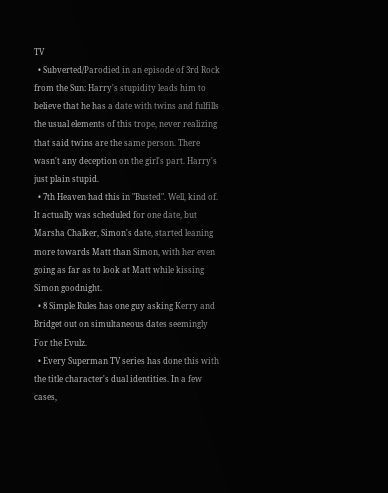TV
  • Subverted/Parodied in an episode of 3rd Rock from the Sun: Harry's stupidity leads him to believe that he has a date with twins and fulfills the usual elements of this trope, never realizing that said twins are the same person. There wasn't any deception on the girl's part. Harry's just plain stupid.
  • 7th Heaven had this in "Busted". Well, kind of. It actually was scheduled for one date, but Marsha Chalker, Simon's date, started leaning more towards Matt than Simon, with her even going as far as to look at Matt while kissing Simon goodnight.
  • 8 Simple Rules has one guy asking Kerry and Bridget out on simultaneous dates seemingly For the Evulz.
  • Every Superman TV series has done this with the title character's dual identities. In a few cases,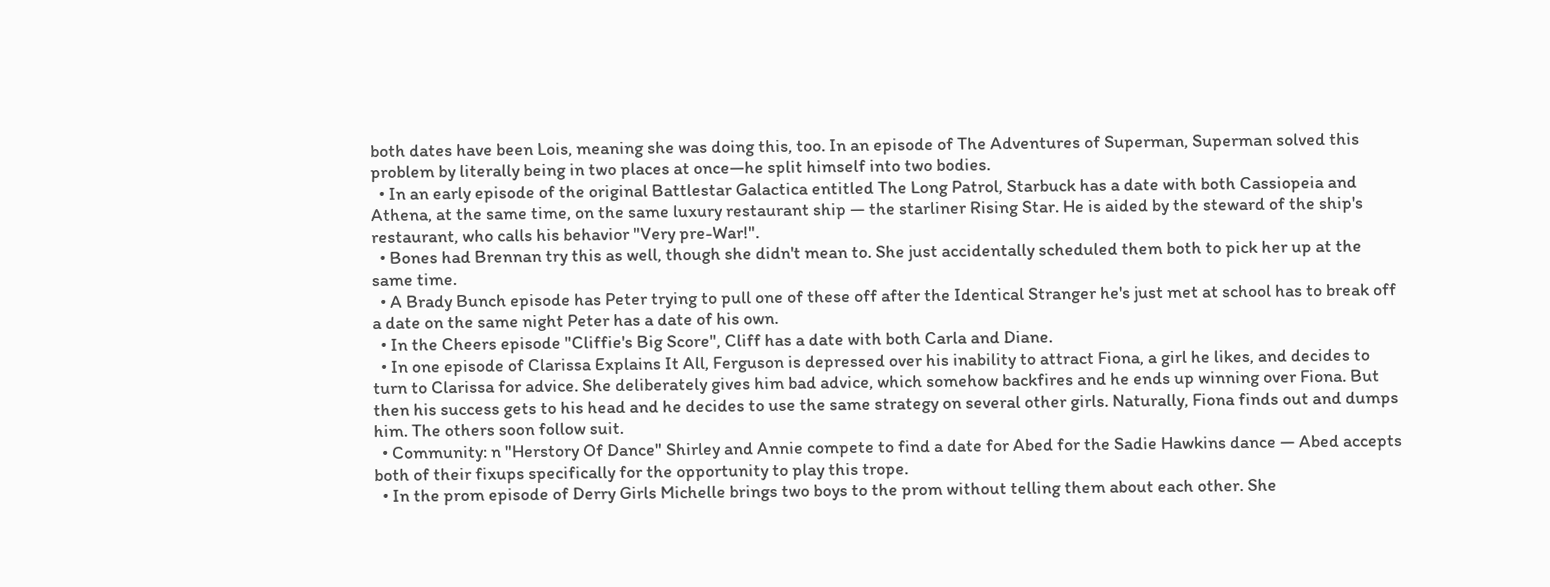both dates have been Lois, meaning she was doing this, too. In an episode of The Adventures of Superman, Superman solved this problem by literally being in two places at once—he split himself into two bodies.
  • In an early episode of the original Battlestar Galactica entitled The Long Patrol, Starbuck has a date with both Cassiopeia and Athena, at the same time, on the same luxury restaurant ship — the starliner Rising Star. He is aided by the steward of the ship's restaurant, who calls his behavior "Very pre-War!".
  • Bones had Brennan try this as well, though she didn't mean to. She just accidentally scheduled them both to pick her up at the same time.
  • A Brady Bunch episode has Peter trying to pull one of these off after the Identical Stranger he's just met at school has to break off a date on the same night Peter has a date of his own.
  • In the Cheers episode "Cliffie's Big Score", Cliff has a date with both Carla and Diane.
  • In one episode of Clarissa Explains It All, Ferguson is depressed over his inability to attract Fiona, a girl he likes, and decides to turn to Clarissa for advice. She deliberately gives him bad advice, which somehow backfires and he ends up winning over Fiona. But then his success gets to his head and he decides to use the same strategy on several other girls. Naturally, Fiona finds out and dumps him. The others soon follow suit.
  • Community: n "Herstory Of Dance" Shirley and Annie compete to find a date for Abed for the Sadie Hawkins dance — Abed accepts both of their fixups specifically for the opportunity to play this trope.
  • In the prom episode of Derry Girls Michelle brings two boys to the prom without telling them about each other. She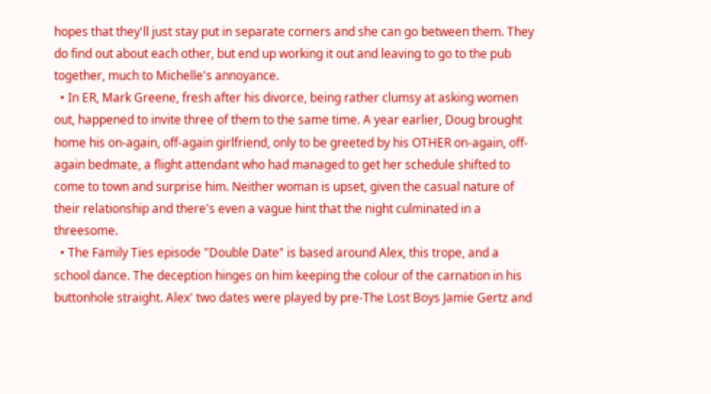hopes that they'll just stay put in separate corners and she can go between them. They do find out about each other, but end up working it out and leaving to go to the pub together, much to Michelle's annoyance.
  • In ER, Mark Greene, fresh after his divorce, being rather clumsy at asking women out, happened to invite three of them to the same time. A year earlier, Doug brought home his on-again, off-again girlfriend, only to be greeted by his OTHER on-again, off-again bedmate, a flight attendant who had managed to get her schedule shifted to come to town and surprise him. Neither woman is upset, given the casual nature of their relationship and there's even a vague hint that the night culminated in a threesome.
  • The Family Ties episode "Double Date" is based around Alex, this trope, and a school dance. The deception hinges on him keeping the colour of the carnation in his buttonhole straight. Alex' two dates were played by pre-The Lost Boys Jamie Gertz and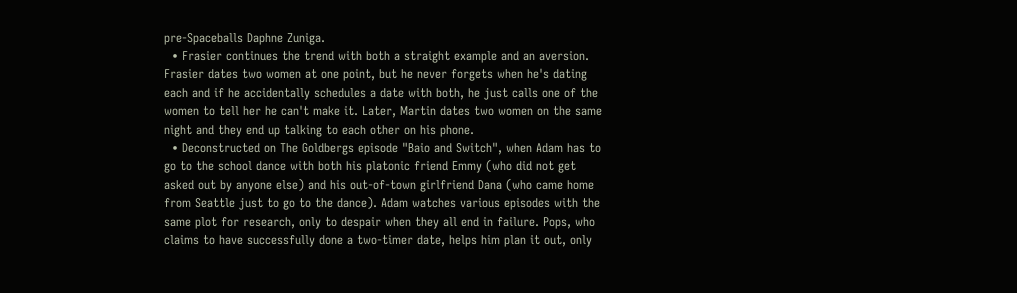pre-Spaceballs Daphne Zuniga.
  • Frasier continues the trend with both a straight example and an aversion. Frasier dates two women at one point, but he never forgets when he's dating each and if he accidentally schedules a date with both, he just calls one of the women to tell her he can't make it. Later, Martin dates two women on the same night and they end up talking to each other on his phone.
  • Deconstructed on The Goldbergs episode "Baio and Switch", when Adam has to go to the school dance with both his platonic friend Emmy (who did not get asked out by anyone else) and his out-of-town girlfriend Dana (who came home from Seattle just to go to the dance). Adam watches various episodes with the same plot for research, only to despair when they all end in failure. Pops, who claims to have successfully done a two-timer date, helps him plan it out, only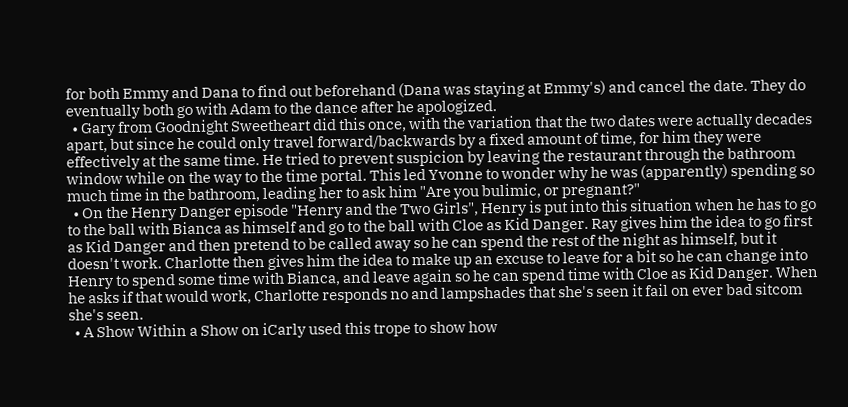for both Emmy and Dana to find out beforehand (Dana was staying at Emmy's) and cancel the date. They do eventually both go with Adam to the dance after he apologized.
  • Gary from Goodnight Sweetheart did this once, with the variation that the two dates were actually decades apart, but since he could only travel forward/backwards by a fixed amount of time, for him they were effectively at the same time. He tried to prevent suspicion by leaving the restaurant through the bathroom window while on the way to the time portal. This led Yvonne to wonder why he was (apparently) spending so much time in the bathroom, leading her to ask him "Are you bulimic, or pregnant?"
  • On the Henry Danger episode "Henry and the Two Girls", Henry is put into this situation when he has to go to the ball with Bianca as himself and go to the ball with Cloe as Kid Danger. Ray gives him the idea to go first as Kid Danger and then pretend to be called away so he can spend the rest of the night as himself, but it doesn't work. Charlotte then gives him the idea to make up an excuse to leave for a bit so he can change into Henry to spend some time with Bianca, and leave again so he can spend time with Cloe as Kid Danger. When he asks if that would work, Charlotte responds no and lampshades that she's seen it fail on ever bad sitcom she's seen.
  • A Show Within a Show on iCarly used this trope to show how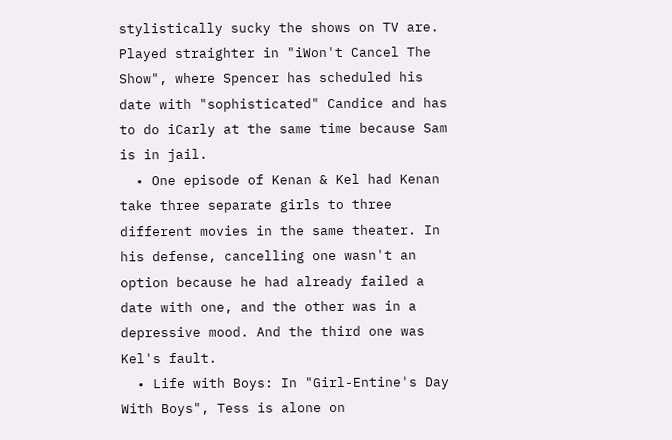stylistically sucky the shows on TV are. Played straighter in "iWon't Cancel The Show", where Spencer has scheduled his date with "sophisticated" Candice and has to do iCarly at the same time because Sam is in jail.
  • One episode of Kenan & Kel had Kenan take three separate girls to three different movies in the same theater. In his defense, cancelling one wasn't an option because he had already failed a date with one, and the other was in a depressive mood. And the third one was Kel's fault.
  • Life with Boys: In "Girl-Entine's Day With Boys", Tess is alone on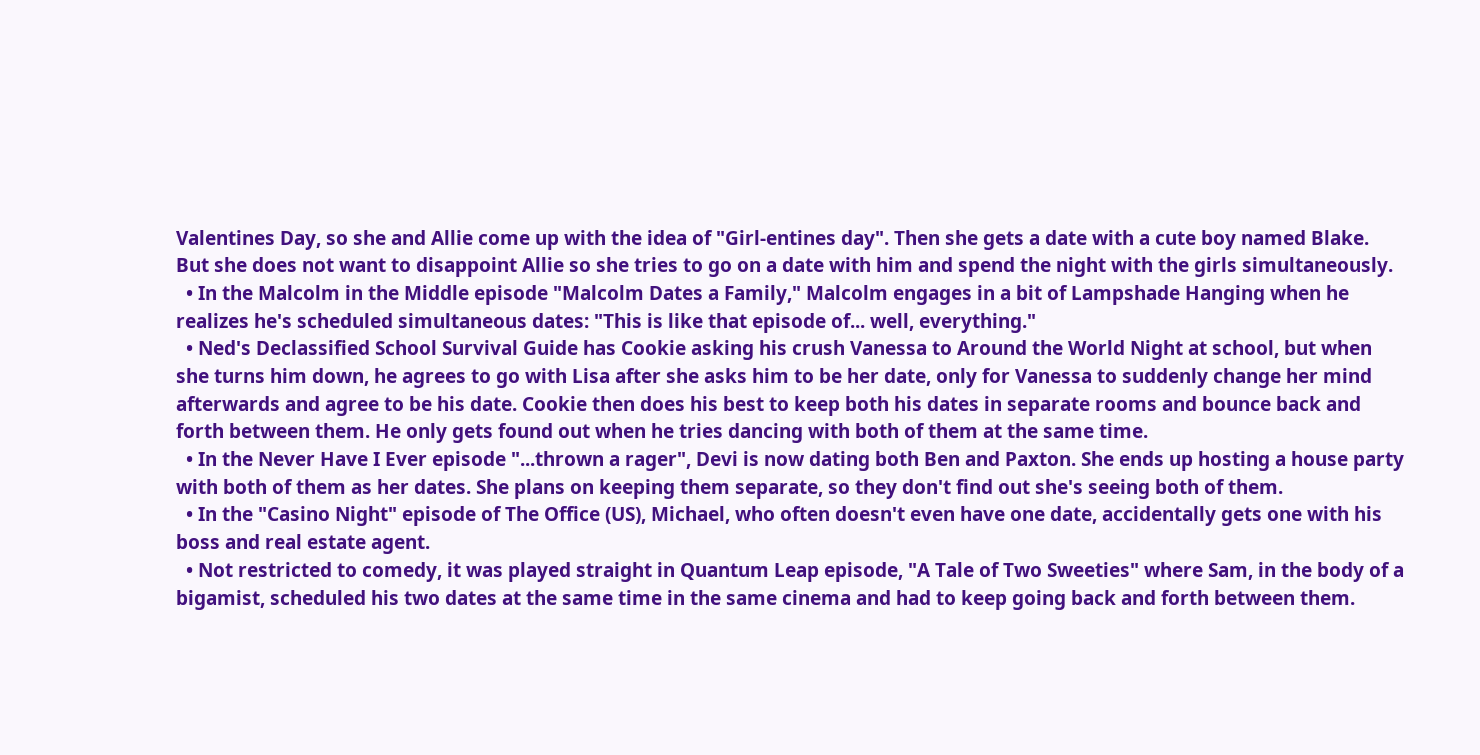Valentines Day, so she and Allie come up with the idea of "Girl-entines day". Then she gets a date with a cute boy named Blake. But she does not want to disappoint Allie so she tries to go on a date with him and spend the night with the girls simultaneously.
  • In the Malcolm in the Middle episode "Malcolm Dates a Family," Malcolm engages in a bit of Lampshade Hanging when he realizes he's scheduled simultaneous dates: "This is like that episode of... well, everything."
  • Ned's Declassified School Survival Guide has Cookie asking his crush Vanessa to Around the World Night at school, but when she turns him down, he agrees to go with Lisa after she asks him to be her date, only for Vanessa to suddenly change her mind afterwards and agree to be his date. Cookie then does his best to keep both his dates in separate rooms and bounce back and forth between them. He only gets found out when he tries dancing with both of them at the same time.
  • In the Never Have I Ever episode "...thrown a rager", Devi is now dating both Ben and Paxton. She ends up hosting a house party with both of them as her dates. She plans on keeping them separate, so they don't find out she's seeing both of them.
  • In the "Casino Night" episode of The Office (US), Michael, who often doesn't even have one date, accidentally gets one with his boss and real estate agent.
  • Not restricted to comedy, it was played straight in Quantum Leap episode, "A Tale of Two Sweeties" where Sam, in the body of a bigamist, scheduled his two dates at the same time in the same cinema and had to keep going back and forth between them.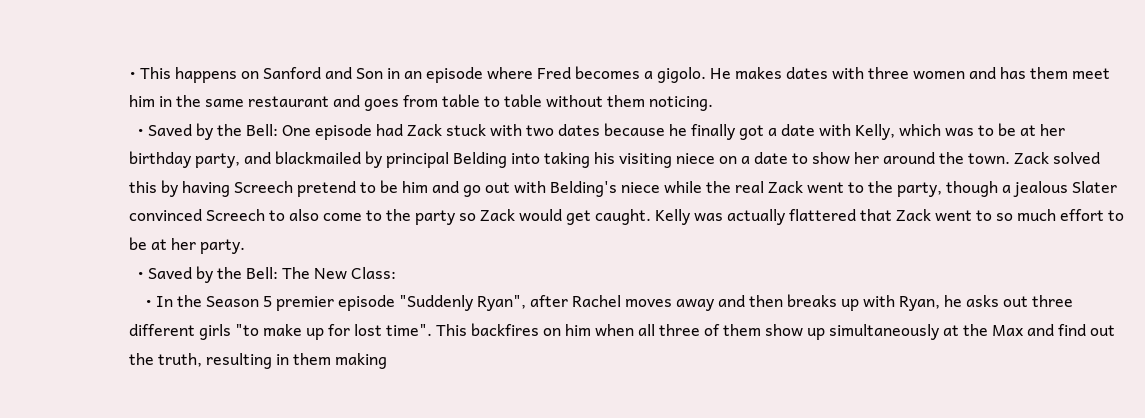• This happens on Sanford and Son in an episode where Fred becomes a gigolo. He makes dates with three women and has them meet him in the same restaurant and goes from table to table without them noticing.
  • Saved by the Bell: One episode had Zack stuck with two dates because he finally got a date with Kelly, which was to be at her birthday party, and blackmailed by principal Belding into taking his visiting niece on a date to show her around the town. Zack solved this by having Screech pretend to be him and go out with Belding's niece while the real Zack went to the party, though a jealous Slater convinced Screech to also come to the party so Zack would get caught. Kelly was actually flattered that Zack went to so much effort to be at her party.
  • Saved by the Bell: The New Class:
    • In the Season 5 premier episode "Suddenly Ryan", after Rachel moves away and then breaks up with Ryan, he asks out three different girls "to make up for lost time". This backfires on him when all three of them show up simultaneously at the Max and find out the truth, resulting in them making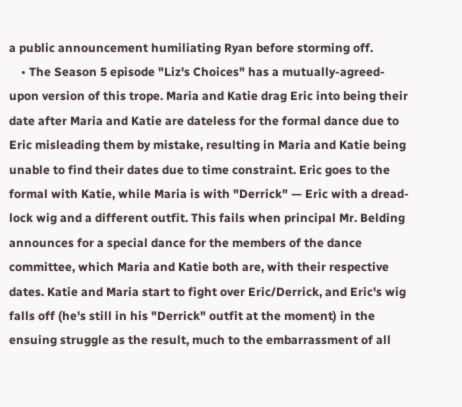a public announcement humiliating Ryan before storming off.
    • The Season 5 episode "Liz's Choices" has a mutually-agreed-upon version of this trope. Maria and Katie drag Eric into being their date after Maria and Katie are dateless for the formal dance due to Eric misleading them by mistake, resulting in Maria and Katie being unable to find their dates due to time constraint. Eric goes to the formal with Katie, while Maria is with "Derrick" — Eric with a dread-lock wig and a different outfit. This fails when principal Mr. Belding announces for a special dance for the members of the dance committee, which Maria and Katie both are, with their respective dates. Katie and Maria start to fight over Eric/Derrick, and Eric's wig falls off (he's still in his "Derrick" outfit at the moment) in the ensuing struggle as the result, much to the embarrassment of all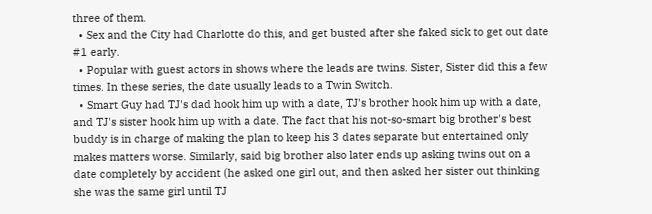three of them.
  • Sex and the City had Charlotte do this, and get busted after she faked sick to get out date #1 early.
  • Popular with guest actors in shows where the leads are twins. Sister, Sister did this a few times. In these series, the date usually leads to a Twin Switch.
  • Smart Guy had TJ's dad hook him up with a date, TJ's brother hook him up with a date, and TJ's sister hook him up with a date. The fact that his not-so-smart big brother's best buddy is in charge of making the plan to keep his 3 dates separate but entertained only makes matters worse. Similarly, said big brother also later ends up asking twins out on a date completely by accident (he asked one girl out, and then asked her sister out thinking she was the same girl until TJ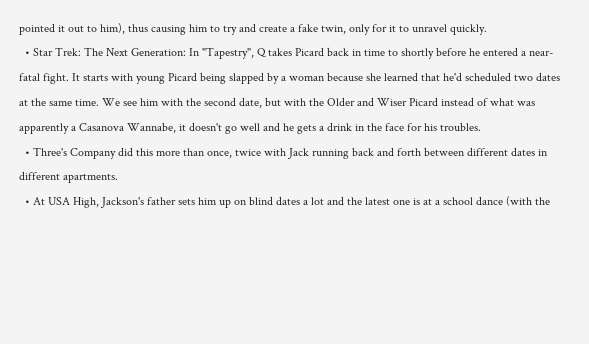pointed it out to him), thus causing him to try and create a fake twin, only for it to unravel quickly.
  • Star Trek: The Next Generation: In "Tapestry", Q takes Picard back in time to shortly before he entered a near-fatal fight. It starts with young Picard being slapped by a woman because she learned that he'd scheduled two dates at the same time. We see him with the second date, but with the Older and Wiser Picard instead of what was apparently a Casanova Wannabe, it doesn't go well and he gets a drink in the face for his troubles.
  • Three's Company did this more than once, twice with Jack running back and forth between different dates in different apartments.
  • At USA High, Jackson's father sets him up on blind dates a lot and the latest one is at a school dance (with the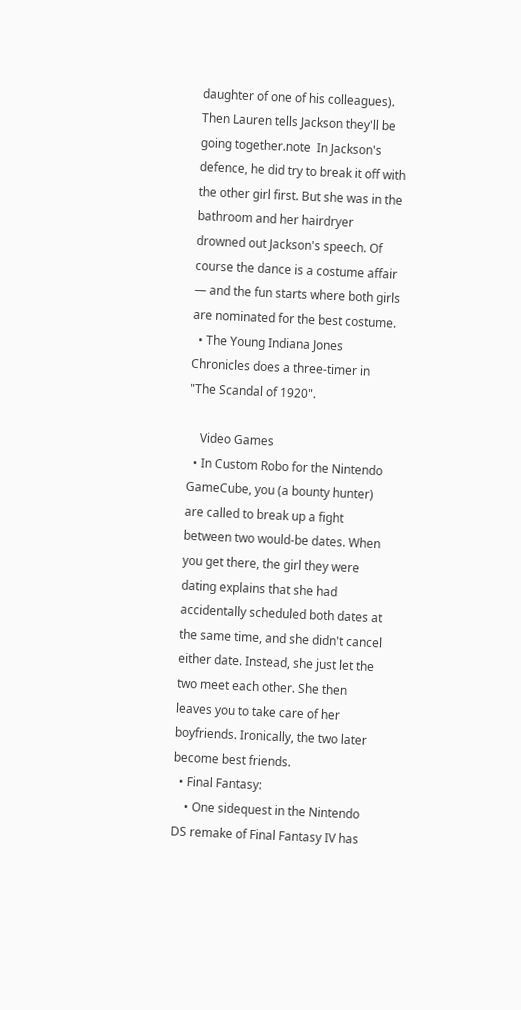daughter of one of his colleagues). Then Lauren tells Jackson they'll be going together.note  In Jackson's defence, he did try to break it off with the other girl first. But she was in the bathroom and her hairdryer drowned out Jackson's speech. Of course the dance is a costume affair — and the fun starts where both girls are nominated for the best costume.
  • The Young Indiana Jones Chronicles does a three-timer in "The Scandal of 1920".

    Video Games
  • In Custom Robo for the Nintendo GameCube, you (a bounty hunter) are called to break up a fight between two would-be dates. When you get there, the girl they were dating explains that she had accidentally scheduled both dates at the same time, and she didn't cancel either date. Instead, she just let the two meet each other. She then leaves you to take care of her boyfriends. Ironically, the two later become best friends.
  • Final Fantasy:
    • One sidequest in the Nintendo DS remake of Final Fantasy IV has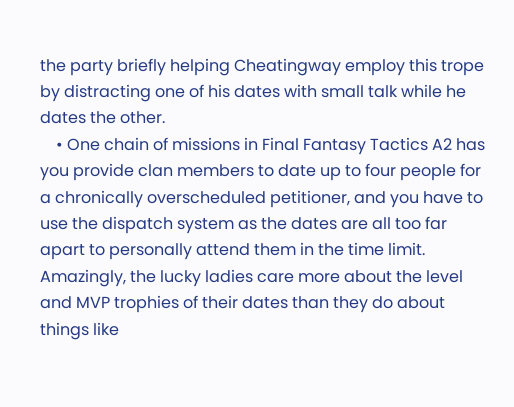the party briefly helping Cheatingway employ this trope by distracting one of his dates with small talk while he dates the other.
    • One chain of missions in Final Fantasy Tactics A2 has you provide clan members to date up to four people for a chronically overscheduled petitioner, and you have to use the dispatch system as the dates are all too far apart to personally attend them in the time limit. Amazingly, the lucky ladies care more about the level and MVP trophies of their dates than they do about things like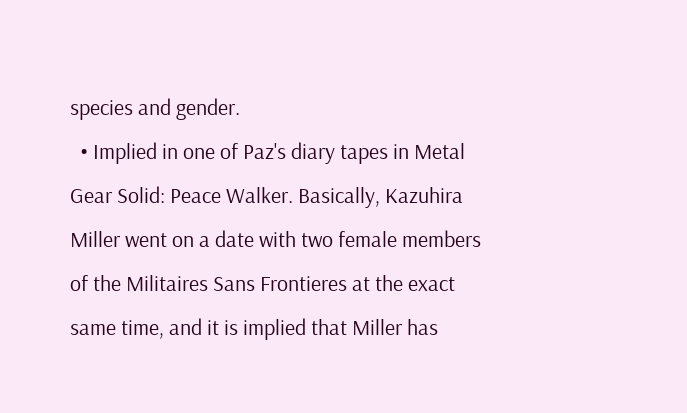species and gender.
  • Implied in one of Paz's diary tapes in Metal Gear Solid: Peace Walker. Basically, Kazuhira Miller went on a date with two female members of the Militaires Sans Frontieres at the exact same time, and it is implied that Miller has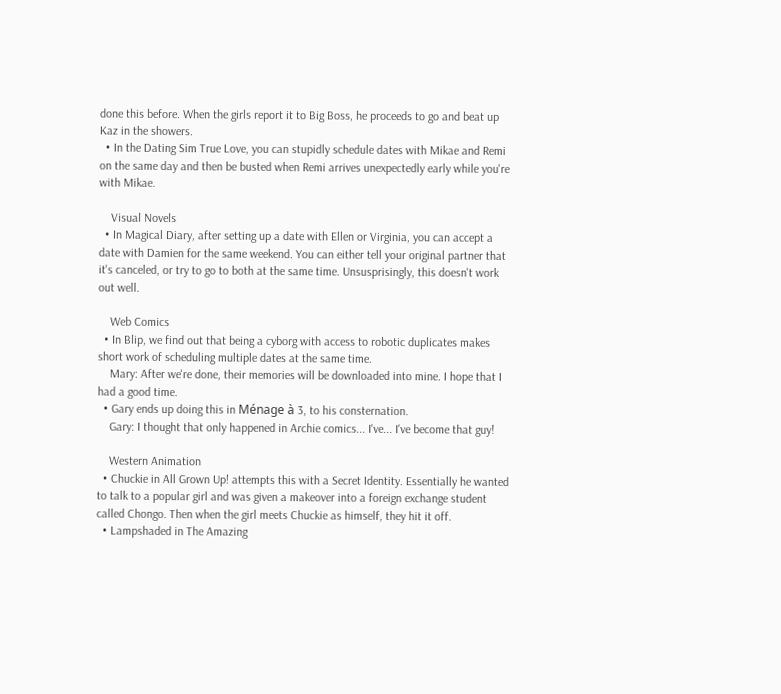done this before. When the girls report it to Big Boss, he proceeds to go and beat up Kaz in the showers.
  • In the Dating Sim True Love, you can stupidly schedule dates with Mikae and Remi on the same day and then be busted when Remi arrives unexpectedly early while you're with Mikae.

    Visual Novels
  • In Magical Diary, after setting up a date with Ellen or Virginia, you can accept a date with Damien for the same weekend. You can either tell your original partner that it's canceled, or try to go to both at the same time. Unsusprisingly, this doesn't work out well.

    Web Comics
  • In Blip, we find out that being a cyborg with access to robotic duplicates makes short work of scheduling multiple dates at the same time.
    Mary: After we're done, their memories will be downloaded into mine. I hope that I had a good time.
  • Gary ends up doing this in Ménage à 3, to his consternation.
    Gary: I thought that only happened in Archie comics... I've... I've become that guy!

    Western Animation
  • Chuckie in All Grown Up! attempts this with a Secret Identity. Essentially he wanted to talk to a popular girl and was given a makeover into a foreign exchange student called Chongo. Then when the girl meets Chuckie as himself, they hit it off.
  • Lampshaded in The Amazing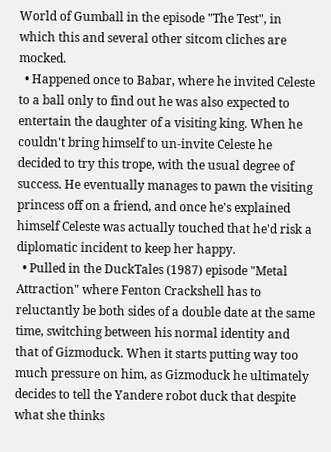World of Gumball in the episode "The Test", in which this and several other sitcom cliches are mocked.
  • Happened once to Babar, where he invited Celeste to a ball only to find out he was also expected to entertain the daughter of a visiting king. When he couldn't bring himself to un-invite Celeste he decided to try this trope, with the usual degree of success. He eventually manages to pawn the visiting princess off on a friend, and once he's explained himself Celeste was actually touched that he'd risk a diplomatic incident to keep her happy.
  • Pulled in the DuckTales (1987) episode "Metal Attraction" where Fenton Crackshell has to reluctantly be both sides of a double date at the same time, switching between his normal identity and that of Gizmoduck. When it starts putting way too much pressure on him, as Gizmoduck he ultimately decides to tell the Yandere robot duck that despite what she thinks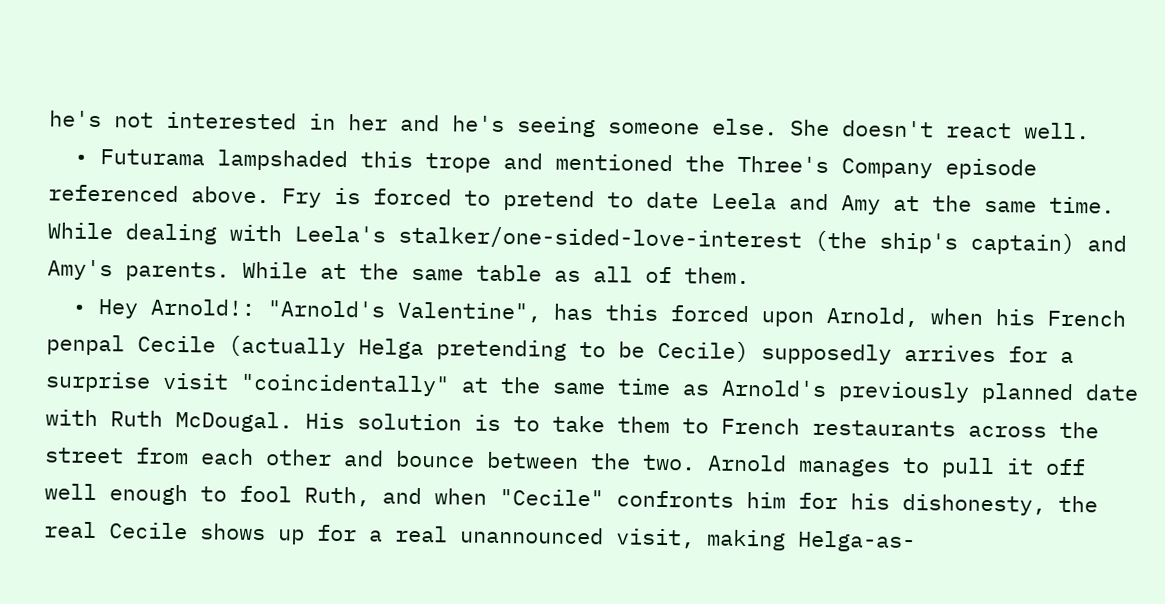he's not interested in her and he's seeing someone else. She doesn't react well.
  • Futurama lampshaded this trope and mentioned the Three's Company episode referenced above. Fry is forced to pretend to date Leela and Amy at the same time. While dealing with Leela's stalker/one-sided-love-interest (the ship's captain) and Amy's parents. While at the same table as all of them.
  • Hey Arnold!: "Arnold's Valentine", has this forced upon Arnold, when his French penpal Cecile (actually Helga pretending to be Cecile) supposedly arrives for a surprise visit "coincidentally" at the same time as Arnold's previously planned date with Ruth McDougal. His solution is to take them to French restaurants across the street from each other and bounce between the two. Arnold manages to pull it off well enough to fool Ruth, and when "Cecile" confronts him for his dishonesty, the real Cecile shows up for a real unannounced visit, making Helga-as-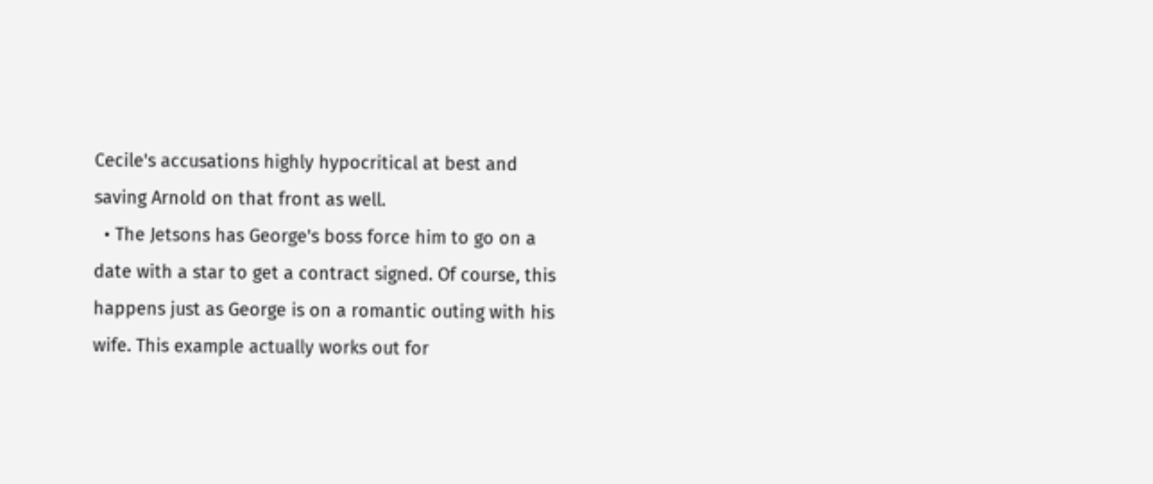Cecile's accusations highly hypocritical at best and saving Arnold on that front as well.
  • The Jetsons has George's boss force him to go on a date with a star to get a contract signed. Of course, this happens just as George is on a romantic outing with his wife. This example actually works out for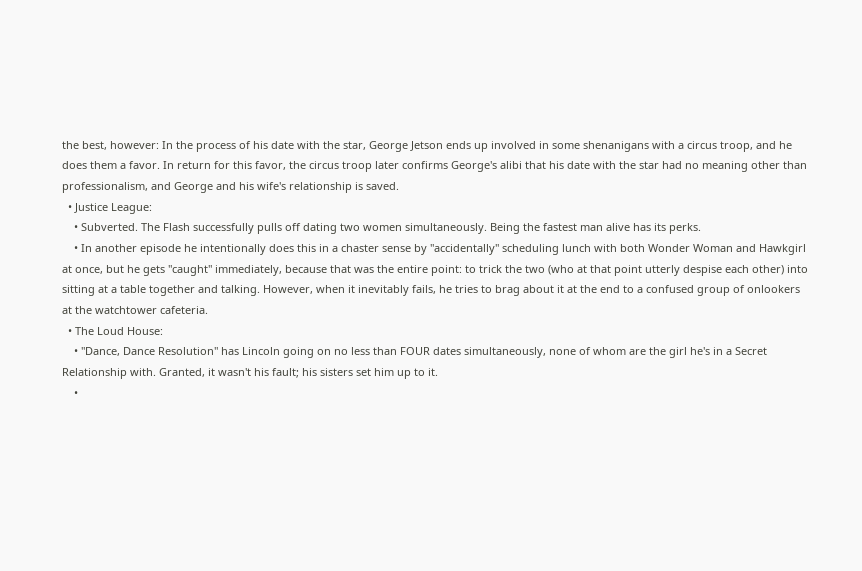the best, however: In the process of his date with the star, George Jetson ends up involved in some shenanigans with a circus troop, and he does them a favor. In return for this favor, the circus troop later confirms George's alibi that his date with the star had no meaning other than professionalism, and George and his wife's relationship is saved.
  • Justice League:
    • Subverted. The Flash successfully pulls off dating two women simultaneously. Being the fastest man alive has its perks.
    • In another episode he intentionally does this in a chaster sense by "accidentally" scheduling lunch with both Wonder Woman and Hawkgirl at once, but he gets "caught" immediately, because that was the entire point: to trick the two (who at that point utterly despise each other) into sitting at a table together and talking. However, when it inevitably fails, he tries to brag about it at the end to a confused group of onlookers at the watchtower cafeteria.
  • The Loud House:
    • "Dance, Dance Resolution" has Lincoln going on no less than FOUR dates simultaneously, none of whom are the girl he's in a Secret Relationship with. Granted, it wasn't his fault; his sisters set him up to it.
    •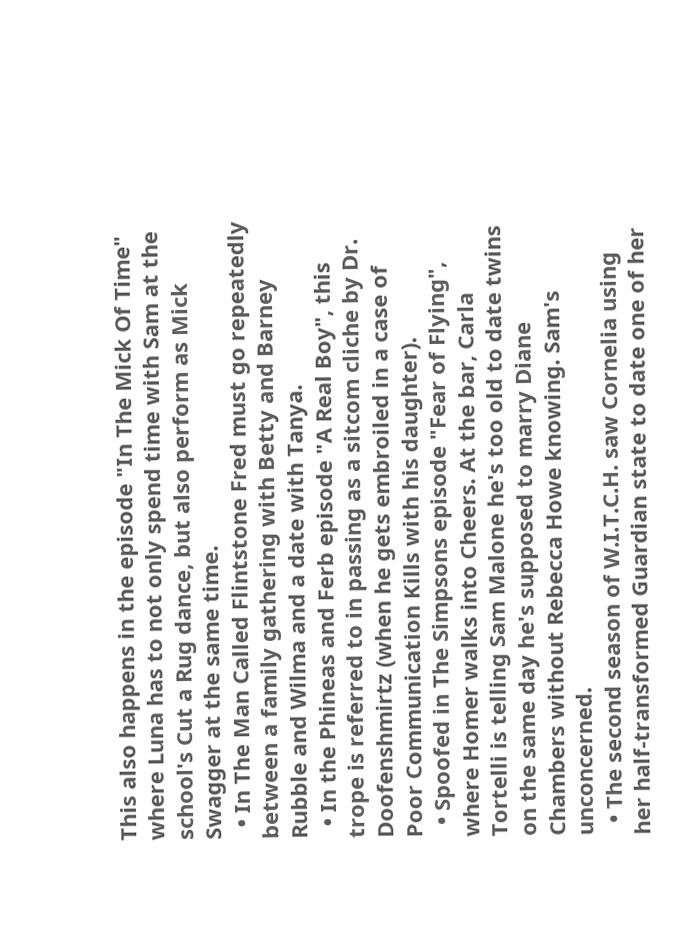This also happens in the episode "In The Mick Of Time" where Luna has to not only spend time with Sam at the school's Cut a Rug dance, but also perform as Mick Swagger at the same time.
  • In The Man Called Flintstone Fred must go repeatedly between a family gathering with Betty and Barney Rubble and Wilma and a date with Tanya.
  • In the Phineas and Ferb episode "A Real Boy", this trope is referred to in passing as a sitcom cliche by Dr. Doofenshmirtz (when he gets embroiled in a case of Poor Communication Kills with his daughter).
  • Spoofed in The Simpsons episode "Fear of Flying", where Homer walks into Cheers. At the bar, Carla Tortelli is telling Sam Malone he's too old to date twins on the same day he's supposed to marry Diane Chambers without Rebecca Howe knowing. Sam's unconcerned.
  • The second season of W.I.T.C.H. saw Cornelia using her half-transformed Guardian state to date one of her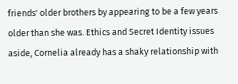friends' older brothers by appearing to be a few years older than she was. Ethics and Secret Identity issues aside, Cornelia already has a shaky relationship with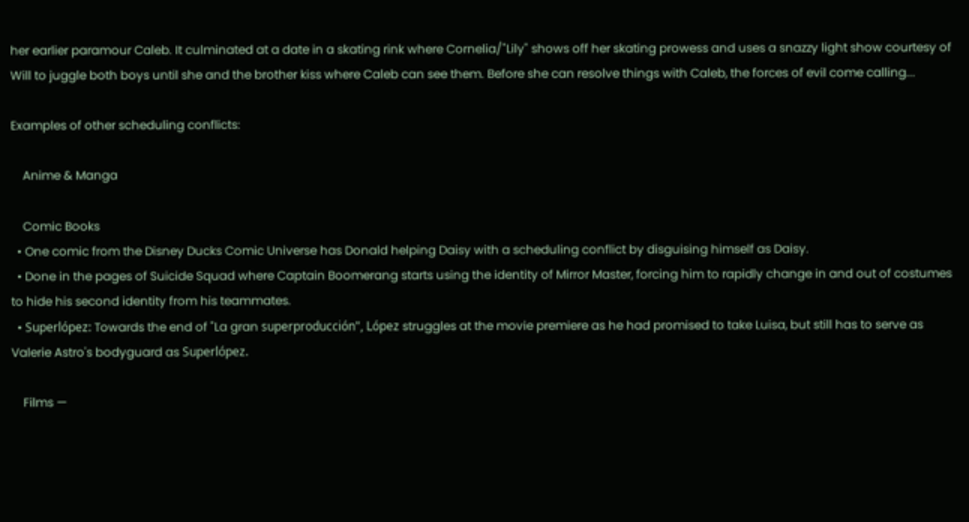her earlier paramour Caleb. It culminated at a date in a skating rink where Cornelia/"Lily" shows off her skating prowess and uses a snazzy light show courtesy of Will to juggle both boys until she and the brother kiss where Caleb can see them. Before she can resolve things with Caleb, the forces of evil come calling...

Examples of other scheduling conflicts:

    Anime & Manga

    Comic Books
  • One comic from the Disney Ducks Comic Universe has Donald helping Daisy with a scheduling conflict by disguising himself as Daisy.
  • Done in the pages of Suicide Squad where Captain Boomerang starts using the identity of Mirror Master, forcing him to rapidly change in and out of costumes to hide his second identity from his teammates.
  • Superlópez: Towards the end of "La gran superproducción", López struggles at the movie premiere as he had promised to take Luisa, but still has to serve as Valerie Astro's bodyguard as Superlópez.

    Films —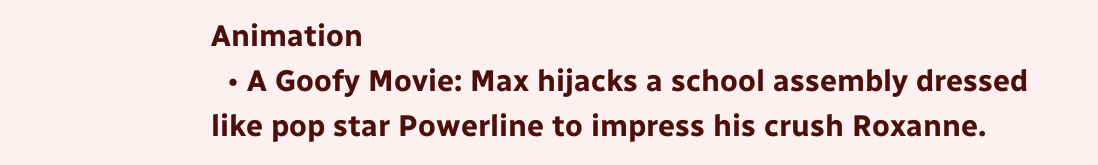Animation
  • A Goofy Movie: Max hijacks a school assembly dressed like pop star Powerline to impress his crush Roxanne.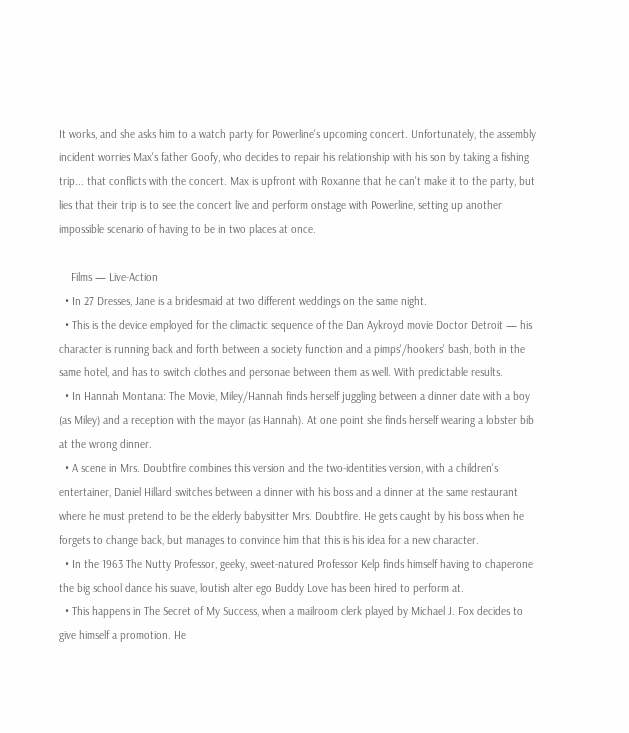It works, and she asks him to a watch party for Powerline's upcoming concert. Unfortunately, the assembly incident worries Max's father Goofy, who decides to repair his relationship with his son by taking a fishing trip... that conflicts with the concert. Max is upfront with Roxanne that he can't make it to the party, but lies that their trip is to see the concert live and perform onstage with Powerline, setting up another impossible scenario of having to be in two places at once.

    Films — Live-Action
  • In 27 Dresses, Jane is a bridesmaid at two different weddings on the same night.
  • This is the device employed for the climactic sequence of the Dan Aykroyd movie Doctor Detroit — his character is running back and forth between a society function and a pimps'/hookers' bash, both in the same hotel, and has to switch clothes and personae between them as well. With predictable results.
  • In Hannah Montana: The Movie, Miley/Hannah finds herself juggling between a dinner date with a boy (as Miley) and a reception with the mayor (as Hannah). At one point she finds herself wearing a lobster bib at the wrong dinner.
  • A scene in Mrs. Doubtfire combines this version and the two-identities version, with a children's entertainer, Daniel Hillard switches between a dinner with his boss and a dinner at the same restaurant where he must pretend to be the elderly babysitter Mrs. Doubtfire. He gets caught by his boss when he forgets to change back, but manages to convince him that this is his idea for a new character.
  • In the 1963 The Nutty Professor, geeky, sweet-natured Professor Kelp finds himself having to chaperone the big school dance his suave, loutish alter ego Buddy Love has been hired to perform at.
  • This happens in The Secret of My Success, when a mailroom clerk played by Michael J. Fox decides to give himself a promotion. He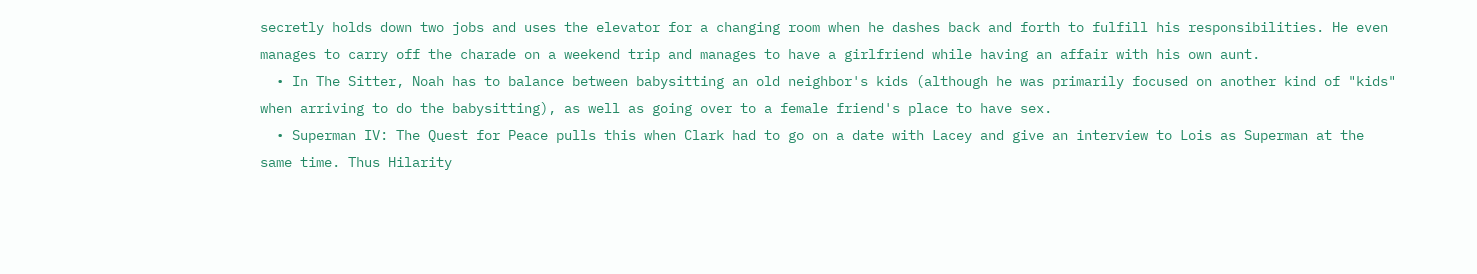secretly holds down two jobs and uses the elevator for a changing room when he dashes back and forth to fulfill his responsibilities. He even manages to carry off the charade on a weekend trip and manages to have a girlfriend while having an affair with his own aunt.
  • In The Sitter, Noah has to balance between babysitting an old neighbor's kids (although he was primarily focused on another kind of "kids" when arriving to do the babysitting), as well as going over to a female friend's place to have sex.
  • Superman IV: The Quest for Peace pulls this when Clark had to go on a date with Lacey and give an interview to Lois as Superman at the same time. Thus Hilarity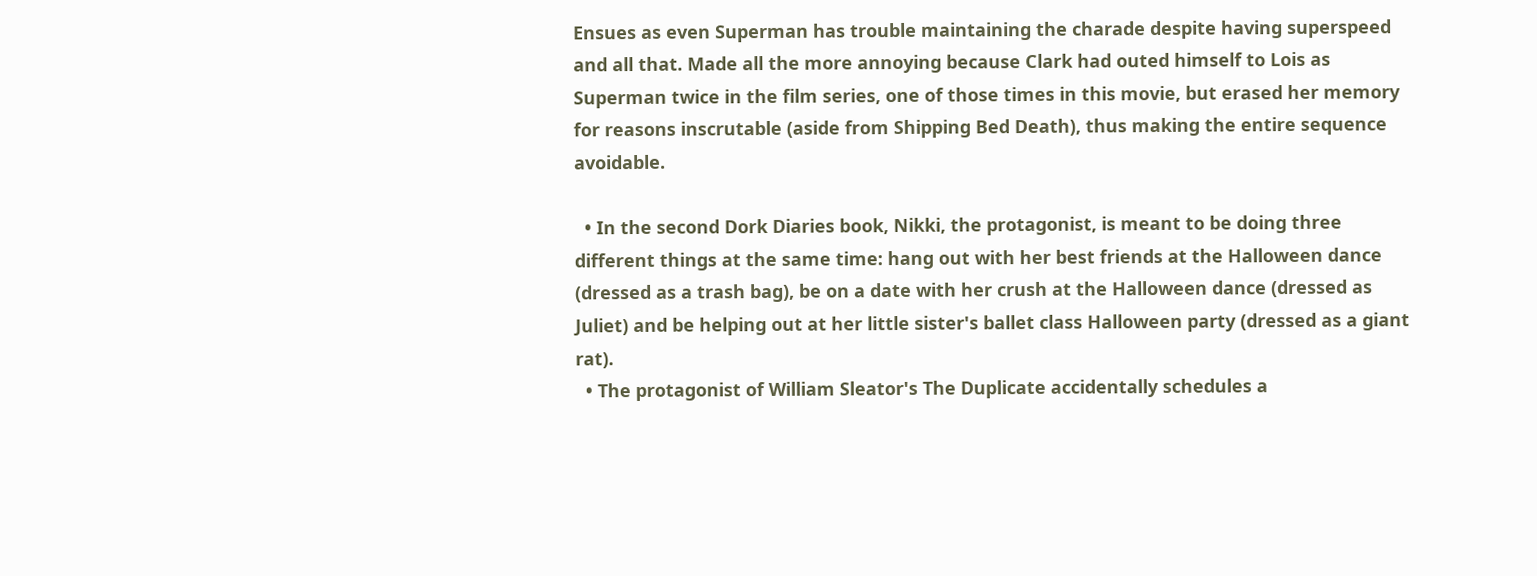Ensues as even Superman has trouble maintaining the charade despite having superspeed and all that. Made all the more annoying because Clark had outed himself to Lois as Superman twice in the film series, one of those times in this movie, but erased her memory for reasons inscrutable (aside from Shipping Bed Death), thus making the entire sequence avoidable.

  • In the second Dork Diaries book, Nikki, the protagonist, is meant to be doing three different things at the same time: hang out with her best friends at the Halloween dance (dressed as a trash bag), be on a date with her crush at the Halloween dance (dressed as Juliet) and be helping out at her little sister's ballet class Halloween party (dressed as a giant rat).
  • The protagonist of William Sleator's The Duplicate accidentally schedules a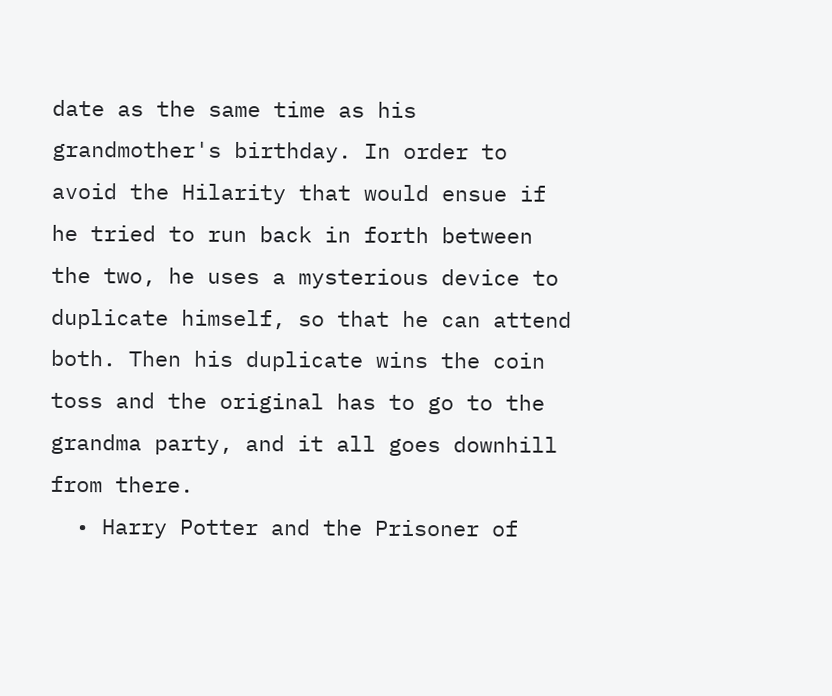date as the same time as his grandmother's birthday. In order to avoid the Hilarity that would ensue if he tried to run back in forth between the two, he uses a mysterious device to duplicate himself, so that he can attend both. Then his duplicate wins the coin toss and the original has to go to the grandma party, and it all goes downhill from there.
  • Harry Potter and the Prisoner of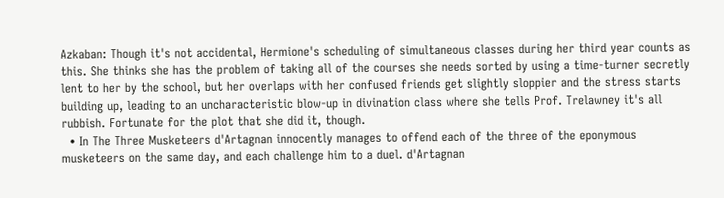Azkaban: Though it's not accidental, Hermione's scheduling of simultaneous classes during her third year counts as this. She thinks she has the problem of taking all of the courses she needs sorted by using a time-turner secretly lent to her by the school, but her overlaps with her confused friends get slightly sloppier and the stress starts building up, leading to an uncharacteristic blow-up in divination class where she tells Prof. Trelawney it's all rubbish. Fortunate for the plot that she did it, though.
  • In The Three Musketeers d'Artagnan innocently manages to offend each of the three of the eponymous musketeers on the same day, and each challenge him to a duel. d'Artagnan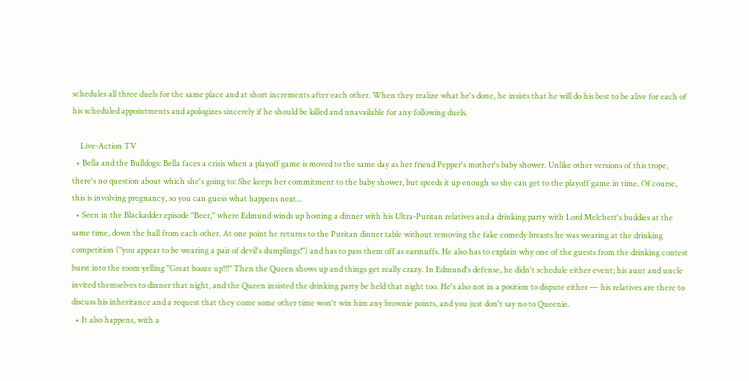schedules all three duels for the same place and at short increments after each other. When they realize what he's done, he insists that he will do his best to be alive for each of his scheduled appointments and apologizes sincerely if he should be killed and unavailable for any following duels.

    Live-Action TV
  • Bella and the Bulldogs: Bella faces a crisis when a playoff game is moved to the same day as her friend Pepper's mother's baby shower. Unlike other versions of this trope, there's no question about which she's going to: She keeps her commitment to the baby shower, but speeds it up enough so she can get to the playoff game in time. Of course, this is involving pregnancy, so you can guess what happens next...
  • Seen in the Blackadder episode "Beer," where Edmund winds up hosting a dinner with his Ultra-Puritan relatives and a drinking party with Lord Melchett's buddies at the same time, down the hall from each other. At one point he returns to the Puritan dinner table without removing the fake comedy breasts he was wearing at the drinking competition ("you appear to be wearing a pair of devil's dumplings!") and has to pass them off as earmuffs. He also has to explain why one of the guests from the drinking contest burst into the room yelling "Great booze up!!!" Then the Queen shows up and things get really crazy. In Edmund's defense, he didn't schedule either event; his aunt and uncle invited themselves to dinner that night, and the Queen insisted the drinking party be held that night too. He's also not in a position to dispute either — his relatives are there to discuss his inheritance and a request that they come some other time won't win him any brownie points, and you just don't say no to Queenie.
  • It also happens, with a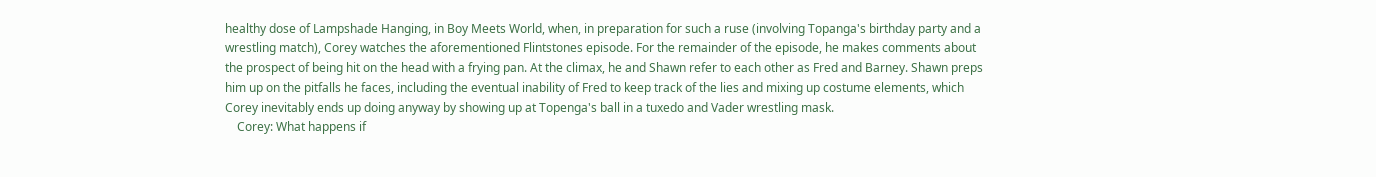healthy dose of Lampshade Hanging, in Boy Meets World, when, in preparation for such a ruse (involving Topanga's birthday party and a wrestling match), Corey watches the aforementioned Flintstones episode. For the remainder of the episode, he makes comments about the prospect of being hit on the head with a frying pan. At the climax, he and Shawn refer to each other as Fred and Barney. Shawn preps him up on the pitfalls he faces, including the eventual inability of Fred to keep track of the lies and mixing up costume elements, which Corey inevitably ends up doing anyway by showing up at Topenga's ball in a tuxedo and Vader wrestling mask.
    Corey: What happens if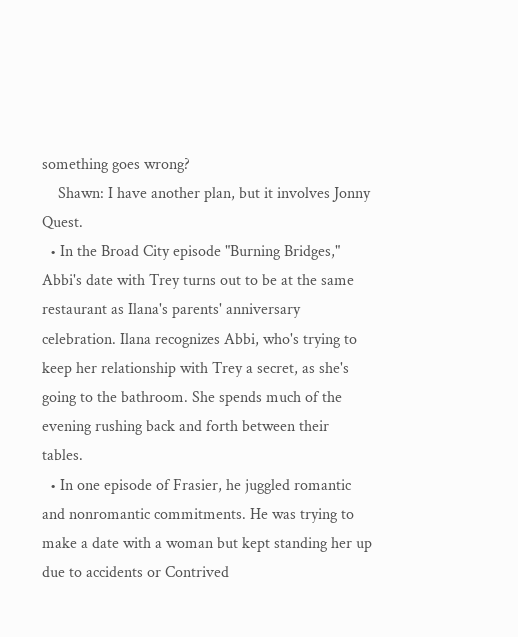something goes wrong?
    Shawn: I have another plan, but it involves Jonny Quest.
  • In the Broad City episode "Burning Bridges," Abbi's date with Trey turns out to be at the same restaurant as Ilana's parents' anniversary celebration. Ilana recognizes Abbi, who's trying to keep her relationship with Trey a secret, as she's going to the bathroom. She spends much of the evening rushing back and forth between their tables.
  • In one episode of Frasier, he juggled romantic and nonromantic commitments. He was trying to make a date with a woman but kept standing her up due to accidents or Contrived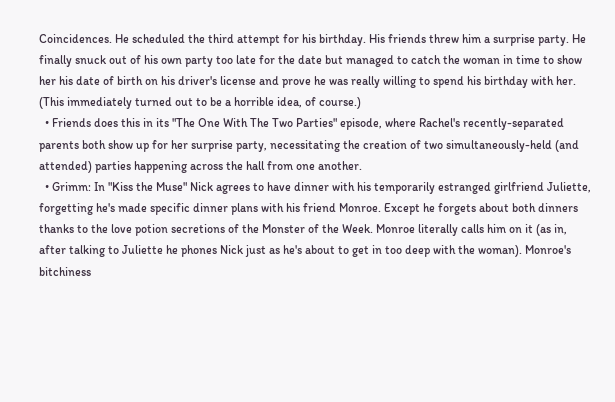Coincidences. He scheduled the third attempt for his birthday. His friends threw him a surprise party. He finally snuck out of his own party too late for the date but managed to catch the woman in time to show her his date of birth on his driver's license and prove he was really willing to spend his birthday with her. (This immediately turned out to be a horrible idea, of course.)
  • Friends does this in its "The One With The Two Parties" episode, where Rachel's recently-separated parents both show up for her surprise party, necessitating the creation of two simultaneously-held (and attended) parties happening across the hall from one another.
  • Grimm: In "Kiss the Muse" Nick agrees to have dinner with his temporarily estranged girlfriend Juliette, forgetting he's made specific dinner plans with his friend Monroe. Except he forgets about both dinners thanks to the love potion secretions of the Monster of the Week. Monroe literally calls him on it (as in, after talking to Juliette he phones Nick just as he's about to get in too deep with the woman). Monroe's bitchiness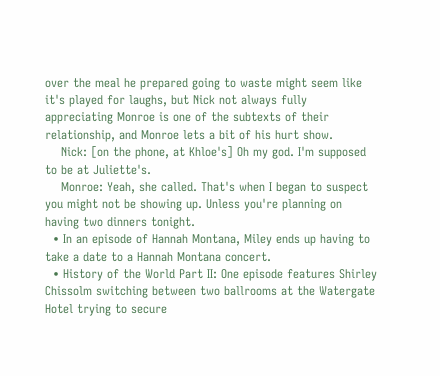over the meal he prepared going to waste might seem like it's played for laughs, but Nick not always fully appreciating Monroe is one of the subtexts of their relationship, and Monroe lets a bit of his hurt show.
    Nick: [on the phone, at Khloe's] Oh my god. I'm supposed to be at Juliette's.
    Monroe: Yeah, she called. That's when I began to suspect you might not be showing up. Unless you're planning on having two dinners tonight.
  • In an episode of Hannah Montana, Miley ends up having to take a date to a Hannah Montana concert.
  • History of the World Part II: One episode features Shirley Chissolm switching between two ballrooms at the Watergate Hotel trying to secure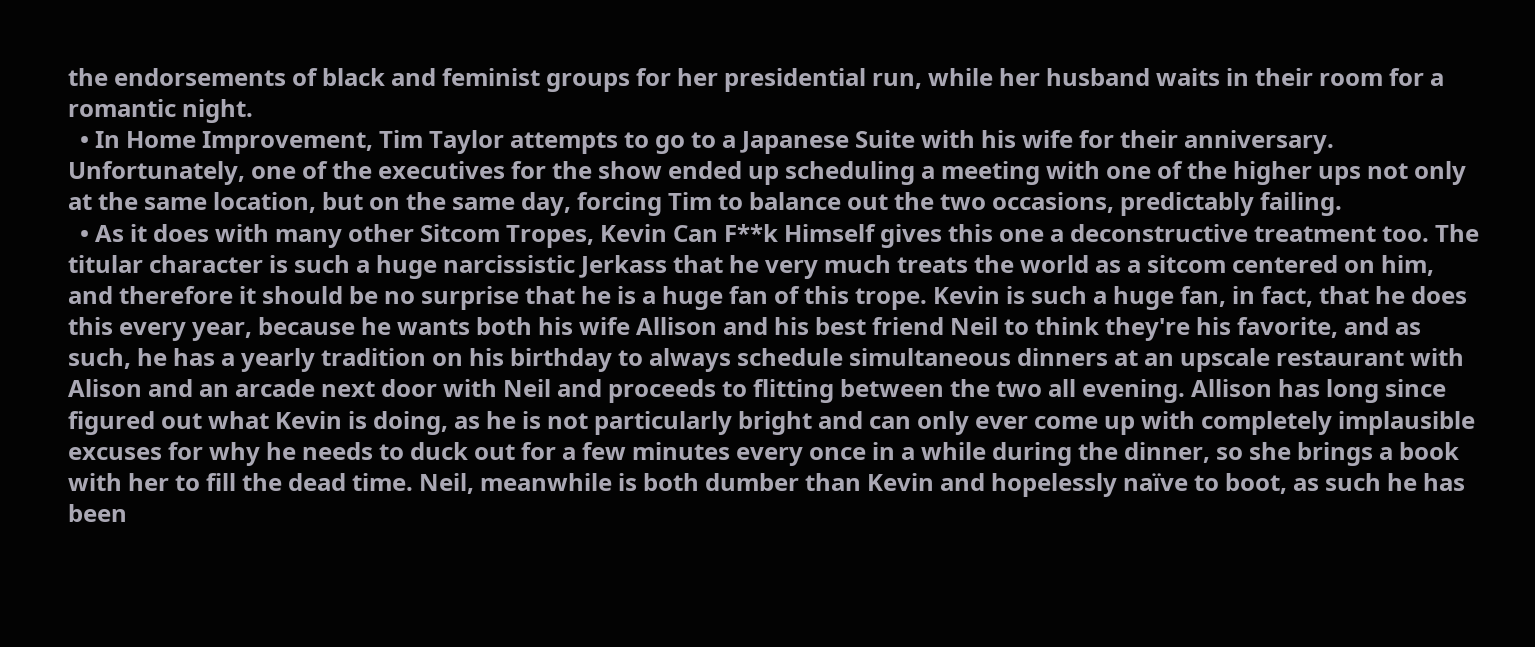the endorsements of black and feminist groups for her presidential run, while her husband waits in their room for a romantic night.
  • In Home Improvement, Tim Taylor attempts to go to a Japanese Suite with his wife for their anniversary. Unfortunately, one of the executives for the show ended up scheduling a meeting with one of the higher ups not only at the same location, but on the same day, forcing Tim to balance out the two occasions, predictably failing.
  • As it does with many other Sitcom Tropes, Kevin Can F**k Himself gives this one a deconstructive treatment too. The titular character is such a huge narcissistic Jerkass that he very much treats the world as a sitcom centered on him, and therefore it should be no surprise that he is a huge fan of this trope. Kevin is such a huge fan, in fact, that he does this every year, because he wants both his wife Allison and his best friend Neil to think they're his favorite, and as such, he has a yearly tradition on his birthday to always schedule simultaneous dinners at an upscale restaurant with Alison and an arcade next door with Neil and proceeds to flitting between the two all evening. Allison has long since figured out what Kevin is doing, as he is not particularly bright and can only ever come up with completely implausible excuses for why he needs to duck out for a few minutes every once in a while during the dinner, so she brings a book with her to fill the dead time. Neil, meanwhile is both dumber than Kevin and hopelessly naïve to boot, as such he has been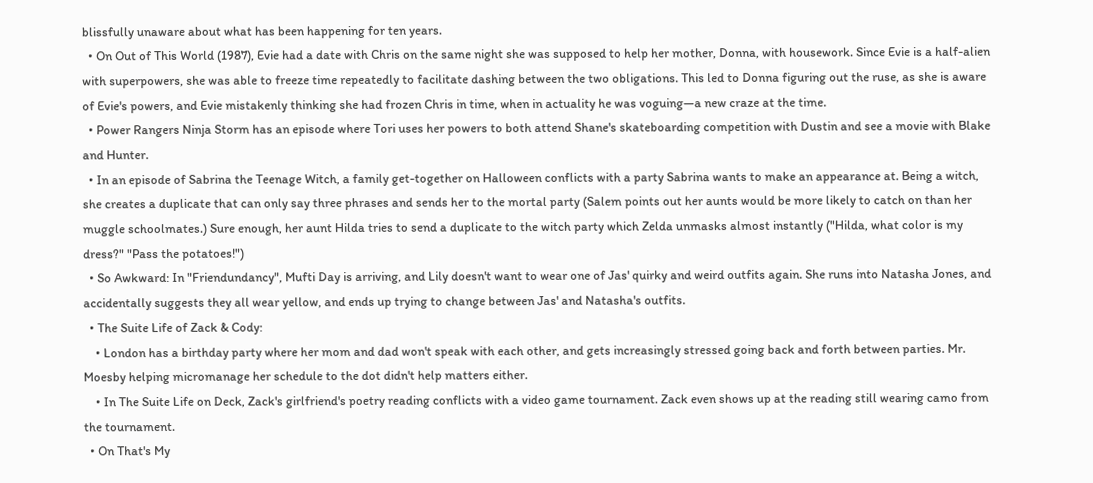blissfully unaware about what has been happening for ten years.
  • On Out of This World (1987), Evie had a date with Chris on the same night she was supposed to help her mother, Donna, with housework. Since Evie is a half-alien with superpowers, she was able to freeze time repeatedly to facilitate dashing between the two obligations. This led to Donna figuring out the ruse, as she is aware of Evie's powers, and Evie mistakenly thinking she had frozen Chris in time, when in actuality he was voguing—a new craze at the time.
  • Power Rangers Ninja Storm has an episode where Tori uses her powers to both attend Shane's skateboarding competition with Dustin and see a movie with Blake and Hunter.
  • In an episode of Sabrina the Teenage Witch, a family get-together on Halloween conflicts with a party Sabrina wants to make an appearance at. Being a witch, she creates a duplicate that can only say three phrases and sends her to the mortal party (Salem points out her aunts would be more likely to catch on than her muggle schoolmates.) Sure enough, her aunt Hilda tries to send a duplicate to the witch party which Zelda unmasks almost instantly ("Hilda, what color is my dress?" "Pass the potatoes!")
  • So Awkward: In "Friendundancy", Mufti Day is arriving, and Lily doesn't want to wear one of Jas' quirky and weird outfits again. She runs into Natasha Jones, and accidentally suggests they all wear yellow, and ends up trying to change between Jas' and Natasha's outfits.
  • The Suite Life of Zack & Cody:
    • London has a birthday party where her mom and dad won't speak with each other, and gets increasingly stressed going back and forth between parties. Mr. Moesby helping micromanage her schedule to the dot didn't help matters either.
    • In The Suite Life on Deck, Zack's girlfriend's poetry reading conflicts with a video game tournament. Zack even shows up at the reading still wearing camo from the tournament.
  • On That's My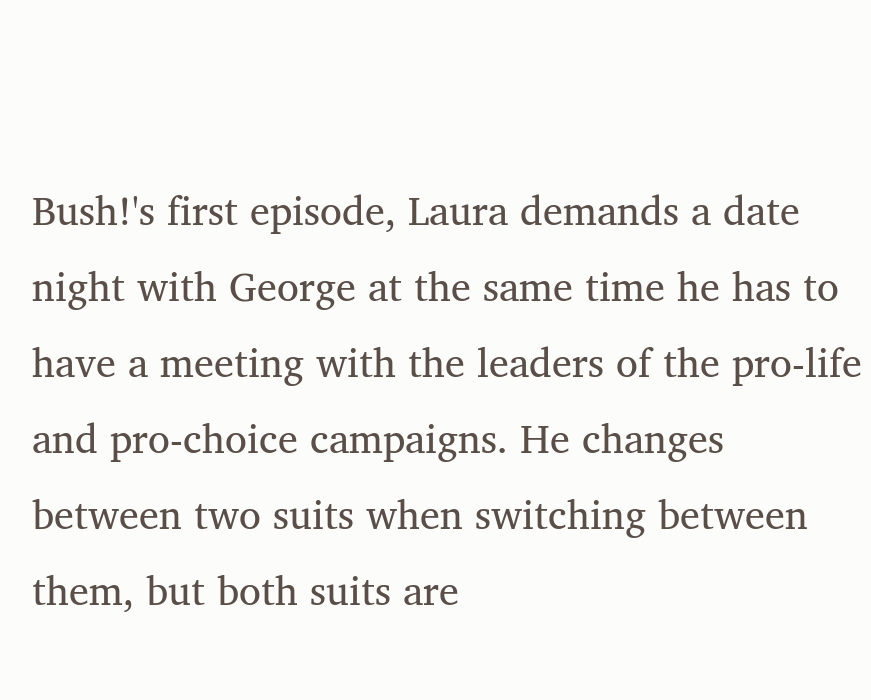Bush!'s first episode, Laura demands a date night with George at the same time he has to have a meeting with the leaders of the pro-life and pro-choice campaigns. He changes between two suits when switching between them, but both suits are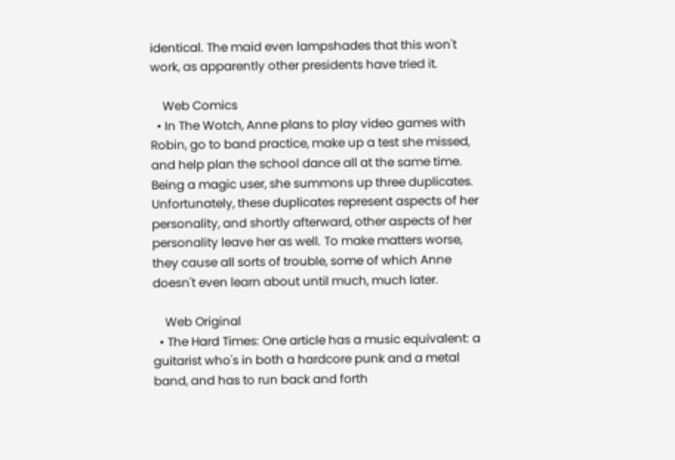identical. The maid even lampshades that this won't work, as apparently other presidents have tried it.

    Web Comics
  • In The Wotch, Anne plans to play video games with Robin, go to band practice, make up a test she missed, and help plan the school dance all at the same time. Being a magic user, she summons up three duplicates. Unfortunately, these duplicates represent aspects of her personality, and shortly afterward, other aspects of her personality leave her as well. To make matters worse, they cause all sorts of trouble, some of which Anne doesn't even learn about until much, much later.

    Web Original
  • The Hard Times: One article has a music equivalent: a guitarist who's in both a hardcore punk and a metal band, and has to run back and forth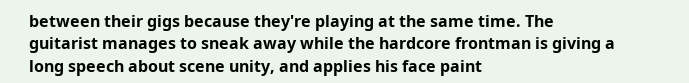between their gigs because they're playing at the same time. The guitarist manages to sneak away while the hardcore frontman is giving a long speech about scene unity, and applies his face paint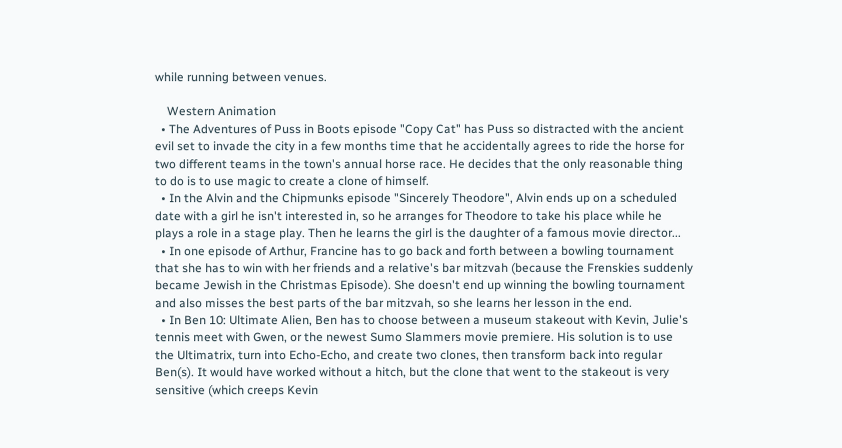while running between venues.

    Western Animation
  • The Adventures of Puss in Boots episode "Copy Cat" has Puss so distracted with the ancient evil set to invade the city in a few months time that he accidentally agrees to ride the horse for two different teams in the town's annual horse race. He decides that the only reasonable thing to do is to use magic to create a clone of himself.
  • In the Alvin and the Chipmunks episode "Sincerely Theodore", Alvin ends up on a scheduled date with a girl he isn't interested in, so he arranges for Theodore to take his place while he plays a role in a stage play. Then he learns the girl is the daughter of a famous movie director...
  • In one episode of Arthur, Francine has to go back and forth between a bowling tournament that she has to win with her friends and a relative's bar mitzvah (because the Frenskies suddenly became Jewish in the Christmas Episode). She doesn't end up winning the bowling tournament and also misses the best parts of the bar mitzvah, so she learns her lesson in the end.
  • In Ben 10: Ultimate Alien, Ben has to choose between a museum stakeout with Kevin, Julie's tennis meet with Gwen, or the newest Sumo Slammers movie premiere. His solution is to use the Ultimatrix, turn into Echo-Echo, and create two clones, then transform back into regular Ben(s). It would have worked without a hitch, but the clone that went to the stakeout is very sensitive (which creeps Kevin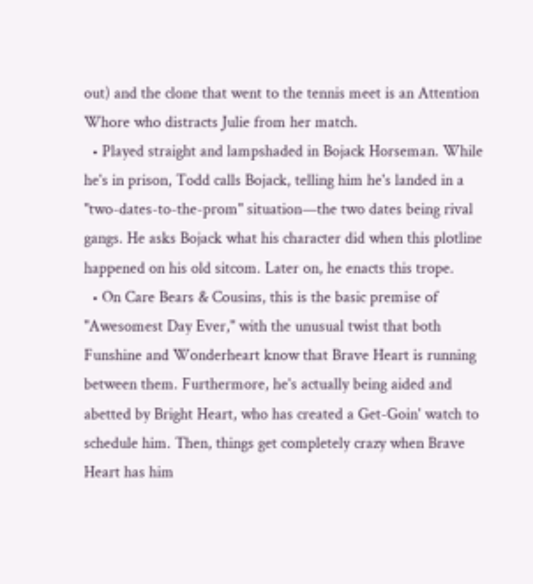out) and the clone that went to the tennis meet is an Attention Whore who distracts Julie from her match.
  • Played straight and lampshaded in Bojack Horseman. While he's in prison, Todd calls Bojack, telling him he's landed in a "two-dates-to-the-prom" situation—the two dates being rival gangs. He asks Bojack what his character did when this plotline happened on his old sitcom. Later on, he enacts this trope.
  • On Care Bears & Cousins, this is the basic premise of "Awesomest Day Ever," with the unusual twist that both Funshine and Wonderheart know that Brave Heart is running between them. Furthermore, he's actually being aided and abetted by Bright Heart, who has created a Get-Goin' watch to schedule him. Then, things get completely crazy when Brave Heart has him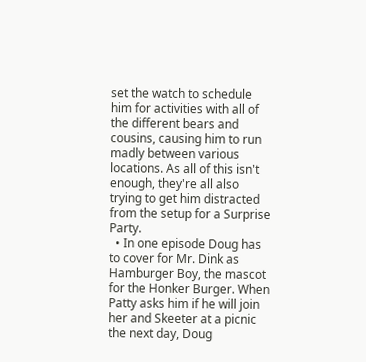set the watch to schedule him for activities with all of the different bears and cousins, causing him to run madly between various locations. As all of this isn't enough, they're all also trying to get him distracted from the setup for a Surprise Party.
  • In one episode Doug has to cover for Mr. Dink as Hamburger Boy, the mascot for the Honker Burger. When Patty asks him if he will join her and Skeeter at a picnic the next day, Doug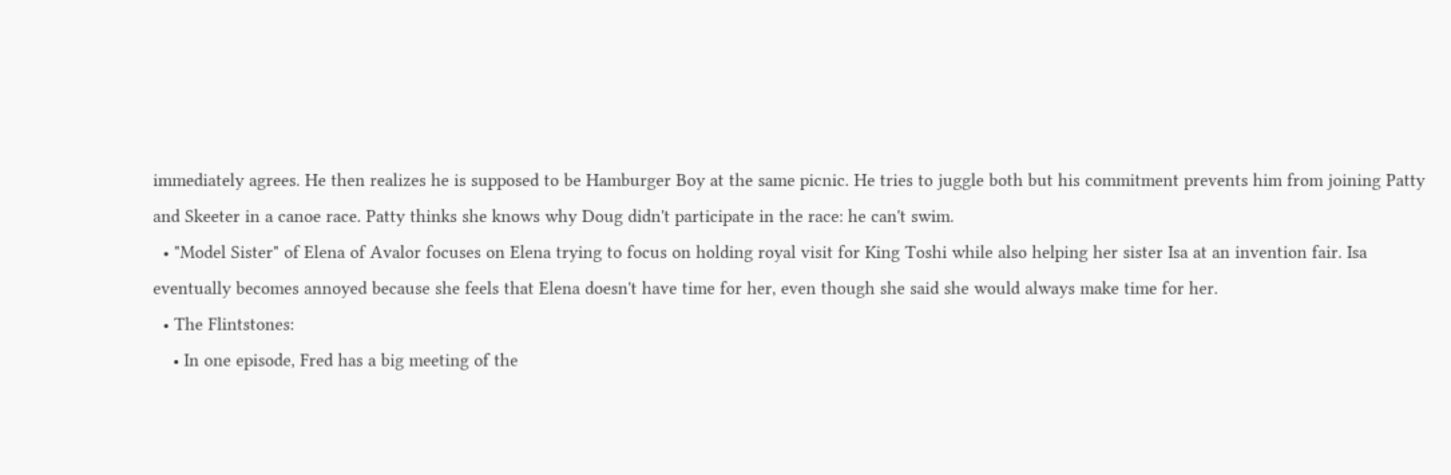immediately agrees. He then realizes he is supposed to be Hamburger Boy at the same picnic. He tries to juggle both but his commitment prevents him from joining Patty and Skeeter in a canoe race. Patty thinks she knows why Doug didn't participate in the race: he can't swim.
  • "Model Sister" of Elena of Avalor focuses on Elena trying to focus on holding royal visit for King Toshi while also helping her sister Isa at an invention fair. Isa eventually becomes annoyed because she feels that Elena doesn't have time for her, even though she said she would always make time for her.
  • The Flintstones:
    • In one episode, Fred has a big meeting of the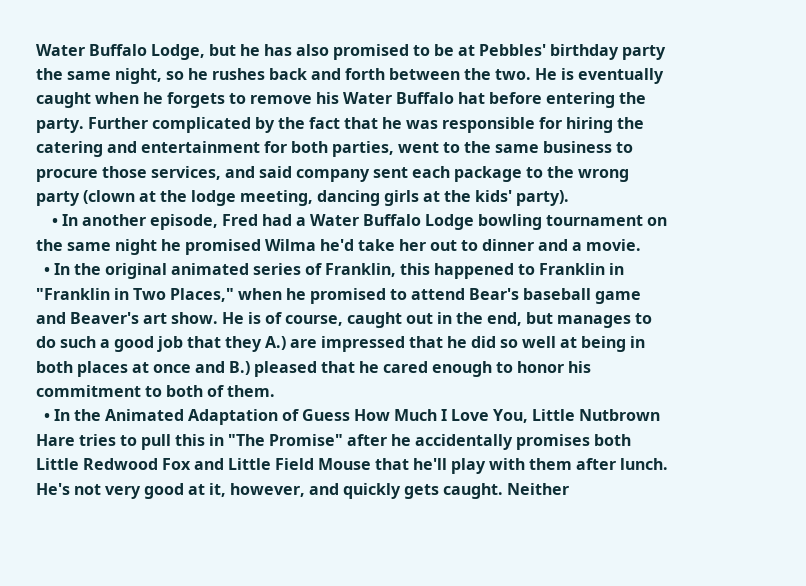Water Buffalo Lodge, but he has also promised to be at Pebbles' birthday party the same night, so he rushes back and forth between the two. He is eventually caught when he forgets to remove his Water Buffalo hat before entering the party. Further complicated by the fact that he was responsible for hiring the catering and entertainment for both parties, went to the same business to procure those services, and said company sent each package to the wrong party (clown at the lodge meeting, dancing girls at the kids' party).
    • In another episode, Fred had a Water Buffalo Lodge bowling tournament on the same night he promised Wilma he'd take her out to dinner and a movie.
  • In the original animated series of Franklin, this happened to Franklin in "Franklin in Two Places," when he promised to attend Bear's baseball game and Beaver's art show. He is of course, caught out in the end, but manages to do such a good job that they A.) are impressed that he did so well at being in both places at once and B.) pleased that he cared enough to honor his commitment to both of them.
  • In the Animated Adaptation of Guess How Much I Love You, Little Nutbrown Hare tries to pull this in "The Promise" after he accidentally promises both Little Redwood Fox and Little Field Mouse that he'll play with them after lunch. He's not very good at it, however, and quickly gets caught. Neither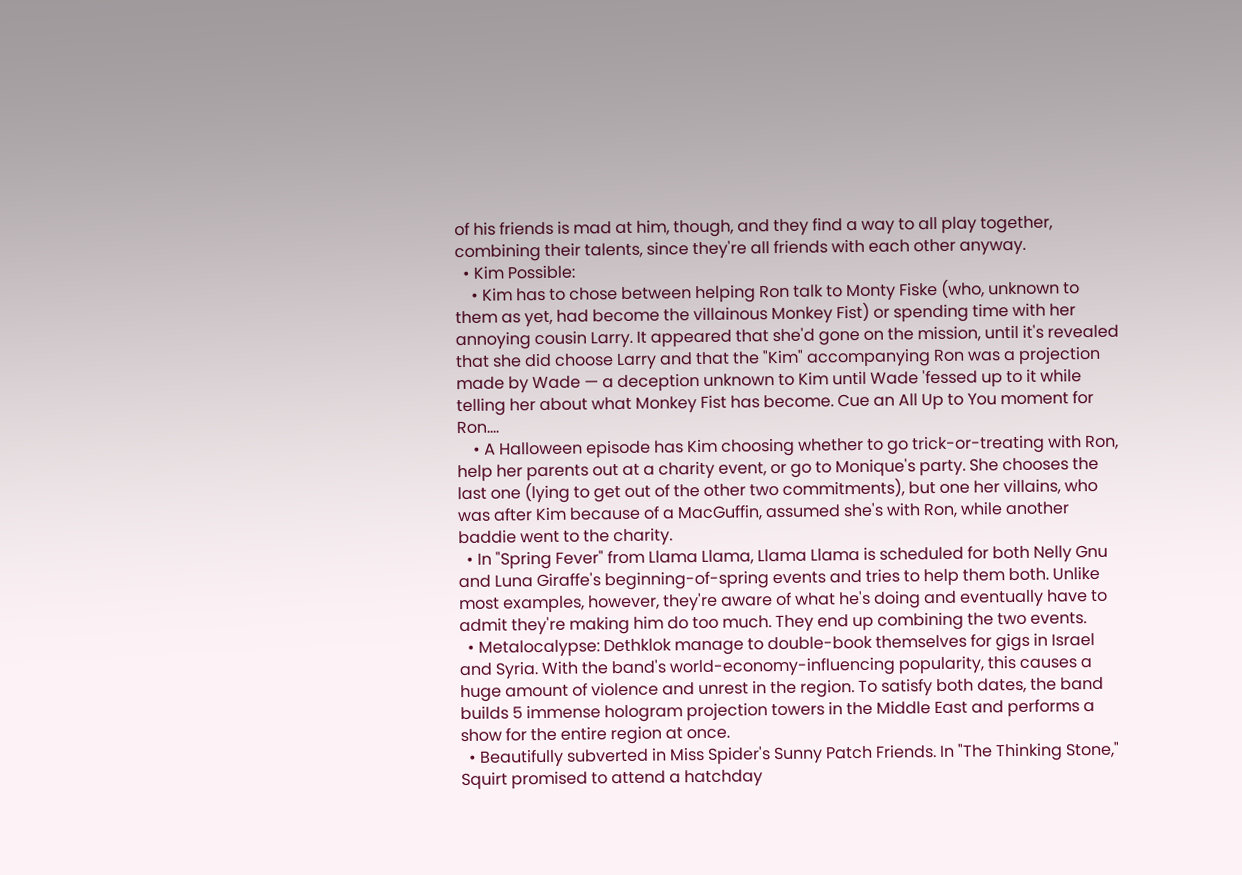of his friends is mad at him, though, and they find a way to all play together, combining their talents, since they're all friends with each other anyway.
  • Kim Possible:
    • Kim has to chose between helping Ron talk to Monty Fiske (who, unknown to them as yet, had become the villainous Monkey Fist) or spending time with her annoying cousin Larry. It appeared that she'd gone on the mission, until it's revealed that she did choose Larry and that the "Kim" accompanying Ron was a projection made by Wade — a deception unknown to Kim until Wade 'fessed up to it while telling her about what Monkey Fist has become. Cue an All Up to You moment for Ron....
    • A Halloween episode has Kim choosing whether to go trick-or-treating with Ron, help her parents out at a charity event, or go to Monique's party. She chooses the last one (lying to get out of the other two commitments), but one her villains, who was after Kim because of a MacGuffin, assumed she's with Ron, while another baddie went to the charity.
  • In "Spring Fever" from Llama Llama, Llama Llama is scheduled for both Nelly Gnu and Luna Giraffe's beginning-of-spring events and tries to help them both. Unlike most examples, however, they're aware of what he's doing and eventually have to admit they're making him do too much. They end up combining the two events.
  • Metalocalypse: Dethklok manage to double-book themselves for gigs in Israel and Syria. With the band's world-economy-influencing popularity, this causes a huge amount of violence and unrest in the region. To satisfy both dates, the band builds 5 immense hologram projection towers in the Middle East and performs a show for the entire region at once.
  • Beautifully subverted in Miss Spider's Sunny Patch Friends. In "The Thinking Stone," Squirt promised to attend a hatchday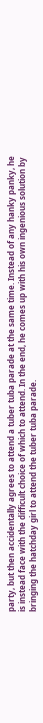party, but then accidentally agrees to attend a tuber tuba parade at the same time. Instead of any hanky panky, he is instead face with the difficult choice of which to attend. In the end, he comes up with his own ingenious solution by bringing the hatchday girl to attend the tuber tuba parade.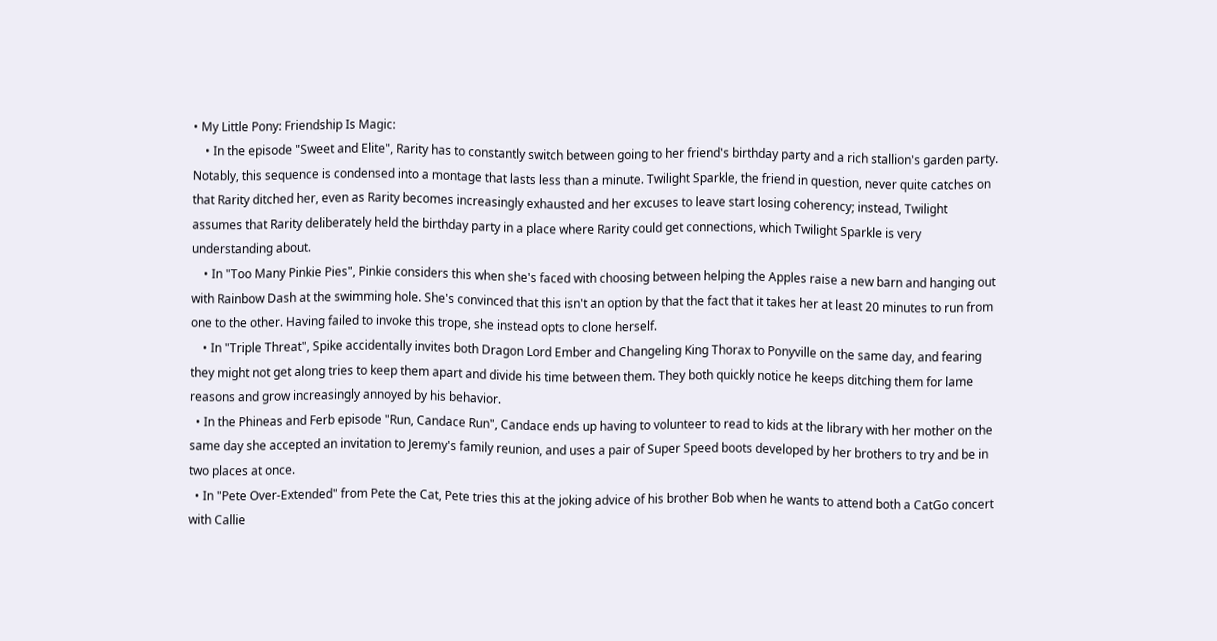• My Little Pony: Friendship Is Magic:
    • In the episode "Sweet and Elite", Rarity has to constantly switch between going to her friend's birthday party and a rich stallion's garden party. Notably, this sequence is condensed into a montage that lasts less than a minute. Twilight Sparkle, the friend in question, never quite catches on that Rarity ditched her, even as Rarity becomes increasingly exhausted and her excuses to leave start losing coherency; instead, Twilight assumes that Rarity deliberately held the birthday party in a place where Rarity could get connections, which Twilight Sparkle is very understanding about.
    • In "Too Many Pinkie Pies", Pinkie considers this when she's faced with choosing between helping the Apples raise a new barn and hanging out with Rainbow Dash at the swimming hole. She's convinced that this isn't an option by that the fact that it takes her at least 20 minutes to run from one to the other. Having failed to invoke this trope, she instead opts to clone herself.
    • In "Triple Threat", Spike accidentally invites both Dragon Lord Ember and Changeling King Thorax to Ponyville on the same day, and fearing they might not get along tries to keep them apart and divide his time between them. They both quickly notice he keeps ditching them for lame reasons and grow increasingly annoyed by his behavior.
  • In the Phineas and Ferb episode "Run, Candace Run", Candace ends up having to volunteer to read to kids at the library with her mother on the same day she accepted an invitation to Jeremy's family reunion, and uses a pair of Super Speed boots developed by her brothers to try and be in two places at once.
  • In "Pete Over-Extended" from Pete the Cat, Pete tries this at the joking advice of his brother Bob when he wants to attend both a CatGo concert with Callie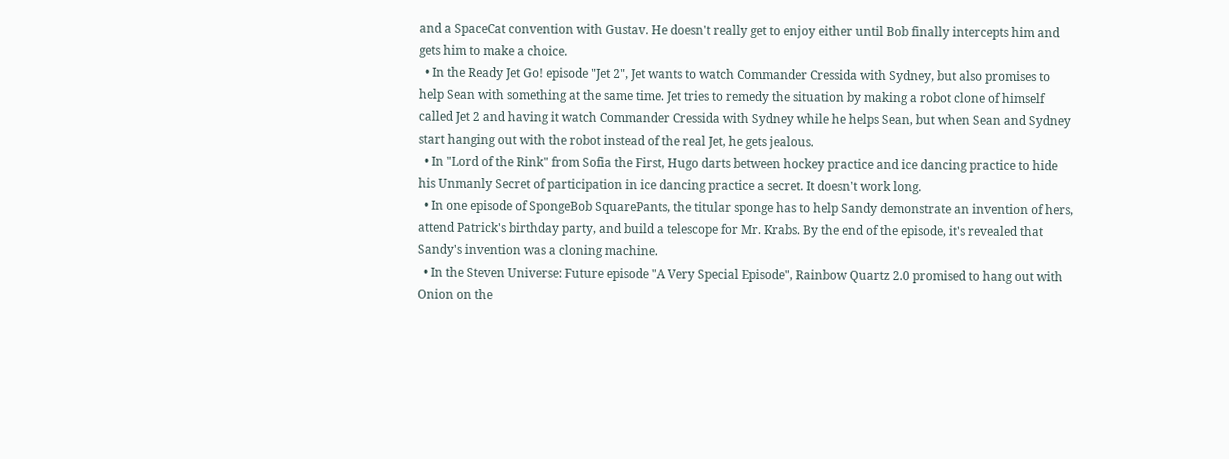and a SpaceCat convention with Gustav. He doesn't really get to enjoy either until Bob finally intercepts him and gets him to make a choice.
  • In the Ready Jet Go! episode "Jet 2", Jet wants to watch Commander Cressida with Sydney, but also promises to help Sean with something at the same time. Jet tries to remedy the situation by making a robot clone of himself called Jet 2 and having it watch Commander Cressida with Sydney while he helps Sean, but when Sean and Sydney start hanging out with the robot instead of the real Jet, he gets jealous.
  • In "Lord of the Rink" from Sofia the First, Hugo darts between hockey practice and ice dancing practice to hide his Unmanly Secret of participation in ice dancing practice a secret. It doesn't work long.
  • In one episode of SpongeBob SquarePants, the titular sponge has to help Sandy demonstrate an invention of hers, attend Patrick's birthday party, and build a telescope for Mr. Krabs. By the end of the episode, it's revealed that Sandy's invention was a cloning machine.
  • In the Steven Universe: Future episode "A Very Special Episode", Rainbow Quartz 2.0 promised to hang out with Onion on the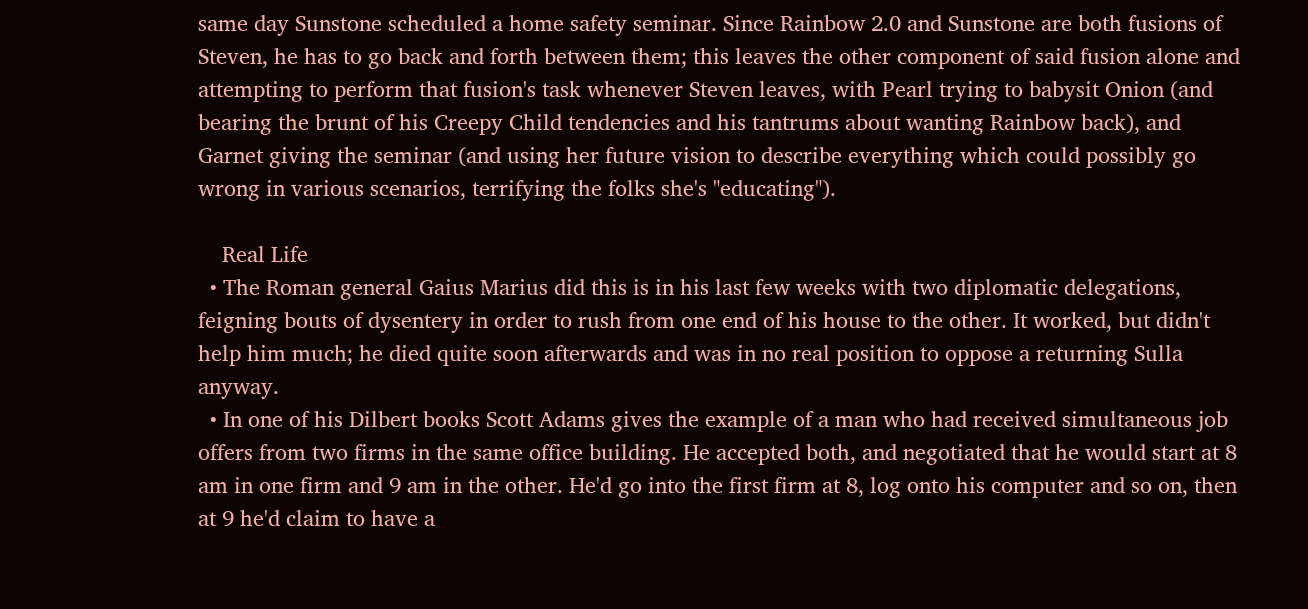same day Sunstone scheduled a home safety seminar. Since Rainbow 2.0 and Sunstone are both fusions of Steven, he has to go back and forth between them; this leaves the other component of said fusion alone and attempting to perform that fusion's task whenever Steven leaves, with Pearl trying to babysit Onion (and bearing the brunt of his Creepy Child tendencies and his tantrums about wanting Rainbow back), and Garnet giving the seminar (and using her future vision to describe everything which could possibly go wrong in various scenarios, terrifying the folks she's "educating").

    Real Life
  • The Roman general Gaius Marius did this is in his last few weeks with two diplomatic delegations, feigning bouts of dysentery in order to rush from one end of his house to the other. It worked, but didn't help him much; he died quite soon afterwards and was in no real position to oppose a returning Sulla anyway.
  • In one of his Dilbert books Scott Adams gives the example of a man who had received simultaneous job offers from two firms in the same office building. He accepted both, and negotiated that he would start at 8 am in one firm and 9 am in the other. He'd go into the first firm at 8, log onto his computer and so on, then at 9 he'd claim to have a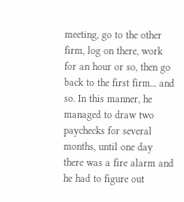meeting, go to the other firm, log on there, work for an hour or so, then go back to the first firm... and so. In this manner, he managed to draw two paychecks for several months, until one day there was a fire alarm and he had to figure out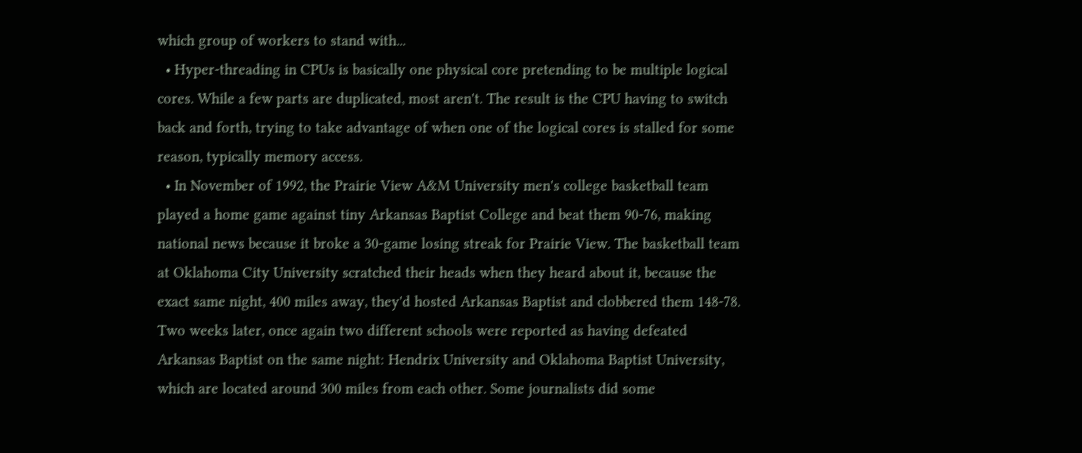which group of workers to stand with...
  • Hyper-threading in CPUs is basically one physical core pretending to be multiple logical cores. While a few parts are duplicated, most aren't. The result is the CPU having to switch back and forth, trying to take advantage of when one of the logical cores is stalled for some reason, typically memory access.
  • In November of 1992, the Prairie View A&M University men's college basketball team played a home game against tiny Arkansas Baptist College and beat them 90-76, making national news because it broke a 30-game losing streak for Prairie View. The basketball team at Oklahoma City University scratched their heads when they heard about it, because the exact same night, 400 miles away, they'd hosted Arkansas Baptist and clobbered them 148-78. Two weeks later, once again two different schools were reported as having defeated Arkansas Baptist on the same night: Hendrix University and Oklahoma Baptist University, which are located around 300 miles from each other. Some journalists did some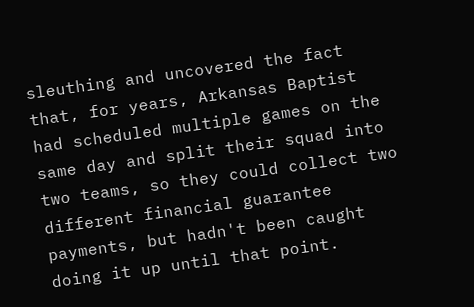sleuthing and uncovered the fact that, for years, Arkansas Baptist had scheduled multiple games on the same day and split their squad into two teams, so they could collect two different financial guarantee payments, but hadn't been caught doing it up until that point.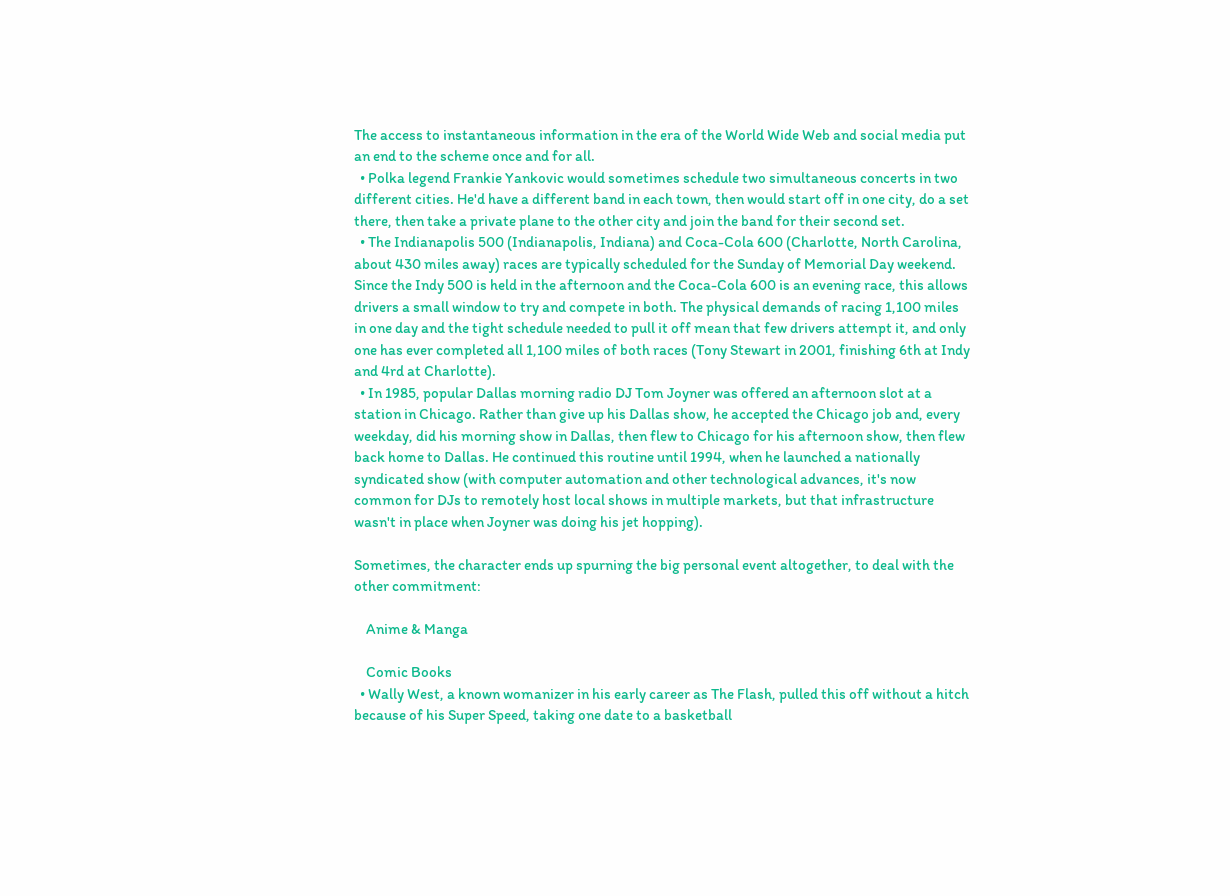The access to instantaneous information in the era of the World Wide Web and social media put an end to the scheme once and for all.
  • Polka legend Frankie Yankovic would sometimes schedule two simultaneous concerts in two different cities. He'd have a different band in each town, then would start off in one city, do a set there, then take a private plane to the other city and join the band for their second set.
  • The Indianapolis 500 (Indianapolis, Indiana) and Coca-Cola 600 (Charlotte, North Carolina, about 430 miles away) races are typically scheduled for the Sunday of Memorial Day weekend. Since the Indy 500 is held in the afternoon and the Coca-Cola 600 is an evening race, this allows drivers a small window to try and compete in both. The physical demands of racing 1,100 miles in one day and the tight schedule needed to pull it off mean that few drivers attempt it, and only one has ever completed all 1,100 miles of both races (Tony Stewart in 2001, finishing 6th at Indy and 4rd at Charlotte).
  • In 1985, popular Dallas morning radio DJ Tom Joyner was offered an afternoon slot at a station in Chicago. Rather than give up his Dallas show, he accepted the Chicago job and, every weekday, did his morning show in Dallas, then flew to Chicago for his afternoon show, then flew back home to Dallas. He continued this routine until 1994, when he launched a nationally syndicated show (with computer automation and other technological advances, it's now common for DJs to remotely host local shows in multiple markets, but that infrastructure wasn't in place when Joyner was doing his jet hopping).

Sometimes, the character ends up spurning the big personal event altogether, to deal with the other commitment:

    Anime & Manga

    Comic Books
  • Wally West, a known womanizer in his early career as The Flash, pulled this off without a hitch because of his Super Speed, taking one date to a basketball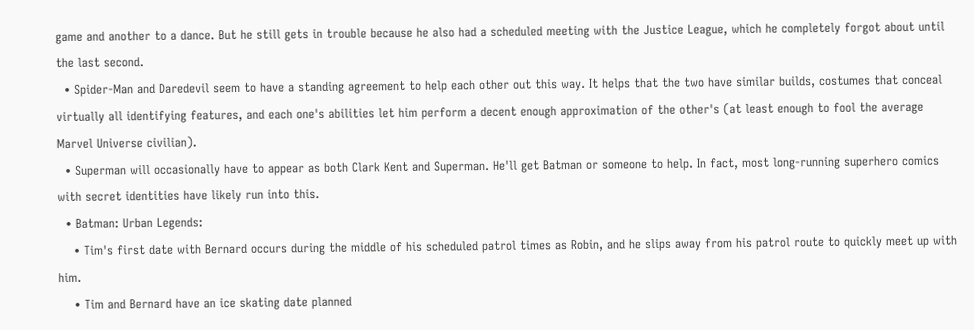game and another to a dance. But he still gets in trouble because he also had a scheduled meeting with the Justice League, which he completely forgot about until the last second.
  • Spider-Man and Daredevil seem to have a standing agreement to help each other out this way. It helps that the two have similar builds, costumes that conceal virtually all identifying features, and each one's abilities let him perform a decent enough approximation of the other's (at least enough to fool the average Marvel Universe civilian).
  • Superman will occasionally have to appear as both Clark Kent and Superman. He'll get Batman or someone to help. In fact, most long-running superhero comics with secret identities have likely run into this.
  • Batman: Urban Legends:
    • Tim's first date with Bernard occurs during the middle of his scheduled patrol times as Robin, and he slips away from his patrol route to quickly meet up with him.
    • Tim and Bernard have an ice skating date planned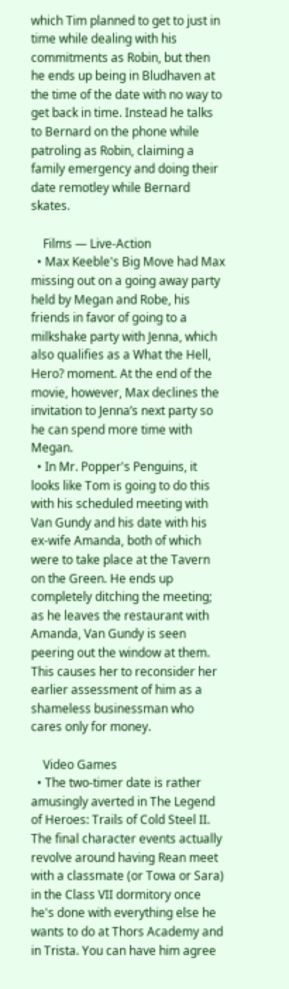which Tim planned to get to just in time while dealing with his commitments as Robin, but then he ends up being in Bludhaven at the time of the date with no way to get back in time. Instead he talks to Bernard on the phone while patroling as Robin, claiming a family emergency and doing their date remotley while Bernard skates.

    Films — Live-Action
  • Max Keeble's Big Move had Max missing out on a going away party held by Megan and Robe, his friends in favor of going to a milkshake party with Jenna, which also qualifies as a What the Hell, Hero? moment. At the end of the movie, however, Max declines the invitation to Jenna’s next party so he can spend more time with Megan.
  • In Mr. Popper's Penguins, it looks like Tom is going to do this with his scheduled meeting with Van Gundy and his date with his ex-wife Amanda, both of which were to take place at the Tavern on the Green. He ends up completely ditching the meeting; as he leaves the restaurant with Amanda, Van Gundy is seen peering out the window at them. This causes her to reconsider her earlier assessment of him as a shameless businessman who cares only for money.

    Video Games
  • The two-timer date is rather amusingly averted in The Legend of Heroes: Trails of Cold Steel II. The final character events actually revolve around having Rean meet with a classmate (or Towa or Sara) in the Class VII dormitory once he's done with everything else he wants to do at Thors Academy and in Trista. You can have him agree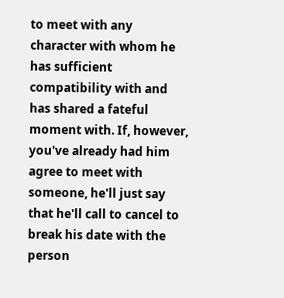to meet with any character with whom he has sufficient compatibility with and has shared a fateful moment with. If, however, you've already had him agree to meet with someone, he'll just say that he'll call to cancel to break his date with the person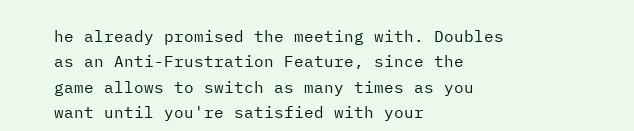he already promised the meeting with. Doubles as an Anti-Frustration Feature, since the game allows to switch as many times as you want until you're satisfied with your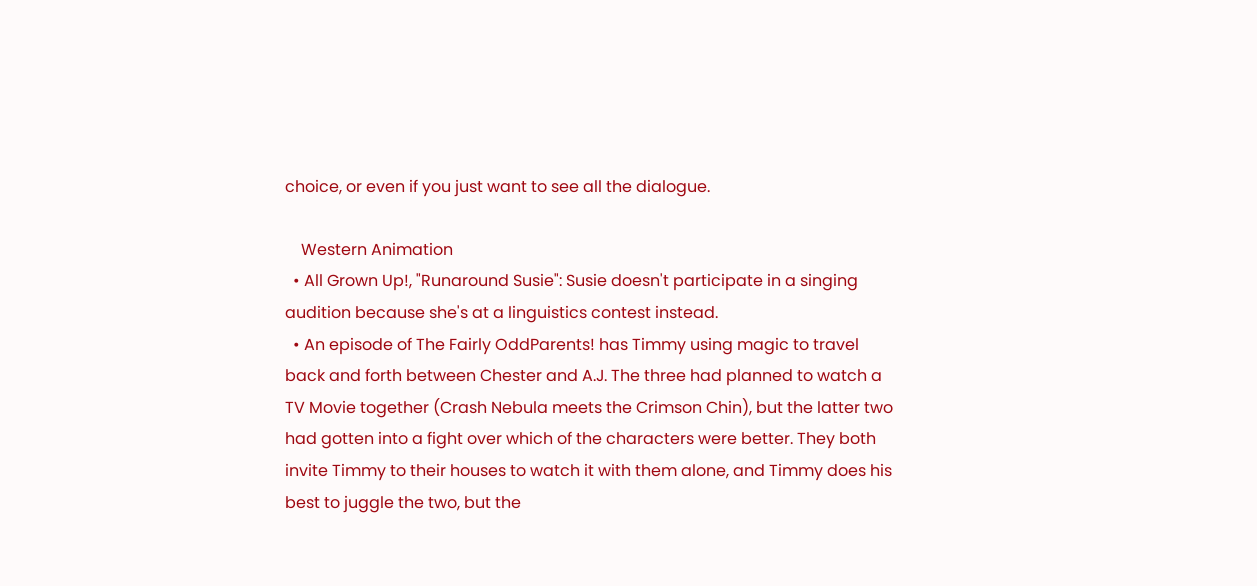choice, or even if you just want to see all the dialogue.

    Western Animation
  • All Grown Up!, "Runaround Susie": Susie doesn't participate in a singing audition because she's at a linguistics contest instead.
  • An episode of The Fairly OddParents! has Timmy using magic to travel back and forth between Chester and A.J. The three had planned to watch a TV Movie together (Crash Nebula meets the Crimson Chin), but the latter two had gotten into a fight over which of the characters were better. They both invite Timmy to their houses to watch it with them alone, and Timmy does his best to juggle the two, but the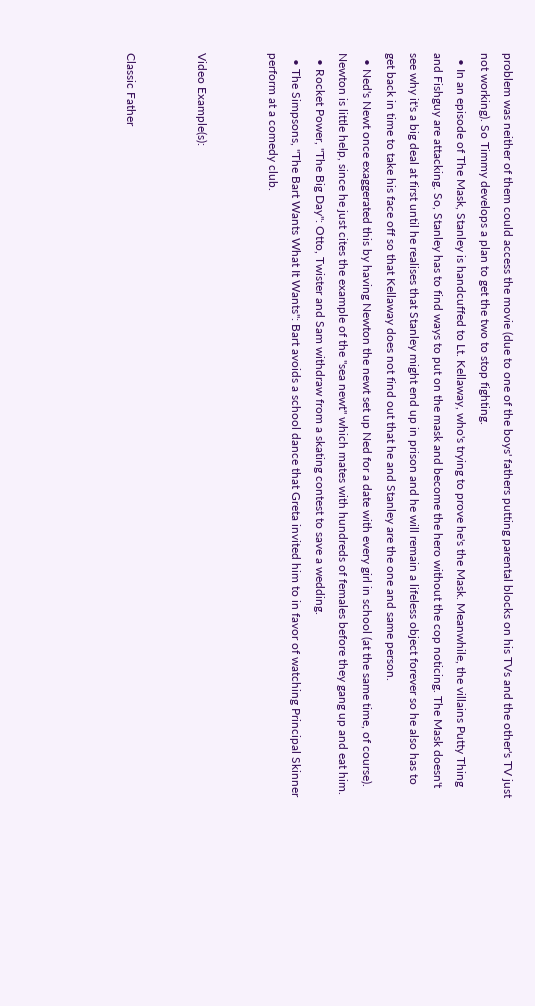problem was neither of them could access the movie (due to one of the boys' fathers putting parental blocks on his TVs and the other's TV just not working). So Timmy develops a plan to get the two to stop fighting.
  • In an episode of The Mask, Stanley is handcuffed to Lt. Kellaway, who's trying to prove he's the Mask. Meanwhile, the villains Putty Thing and Fishguy are attacking. So, Stanley has to find ways to put on the mask and become the hero without the cop noticing. The Mask doesn't see why it's a big deal at first until he realises that Stanley might end up in prison and he will remain a lifeless object forever so he also has to get back in time to take his face off so that Kellaway does not find out that he and Stanley are the one and same person.
  • Ned's Newt once exaggerated this by having Newton the newt set up Ned for a date with every girl in school (at the same time, of course). Newton is little help, since he just cites the example of the "sea newt" which mates with hundreds of females before they gang up and eat him.
  • Rocket Power, "The Big Day": Otto, Twister and Sam withdraw from a skating contest to save a wedding.
  • The Simpsons, "The Bart Wants What It Wants": Bart avoids a school dance that Greta invited him to in favor of watching Principal Skinner perform at a comedy club.


Video Example(s):


Classic Father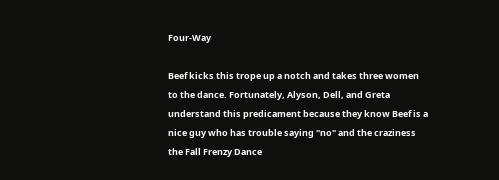Four-Way

Beef kicks this trope up a notch and takes three women to the dance. Fortunately, Alyson, Dell, and Greta understand this predicament because they know Beef is a nice guy who has trouble saying "no" and the craziness the Fall Frenzy Dance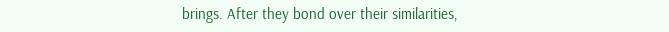brings. After they bond over their similarities,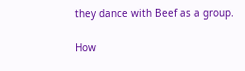they dance with Beef as a group.

How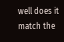well does it match the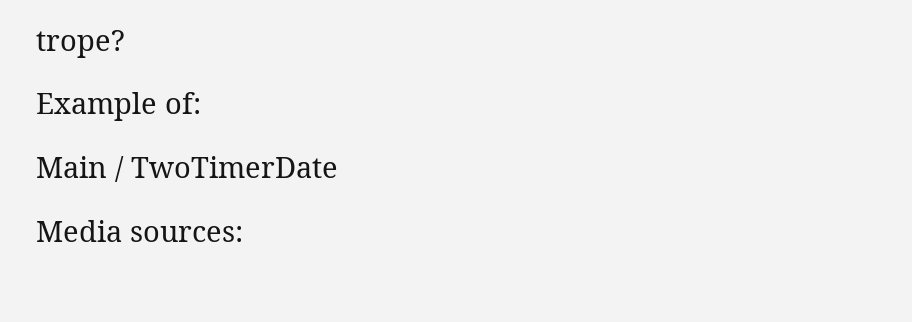trope?

Example of:

Main / TwoTimerDate

Media sources: